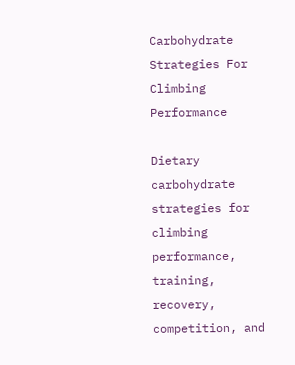Carbohydrate Strategies For Climbing Performance

Dietary carbohydrate strategies for climbing performance, training, recovery, competition, and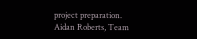project preparation.
Aidan Roberts, Team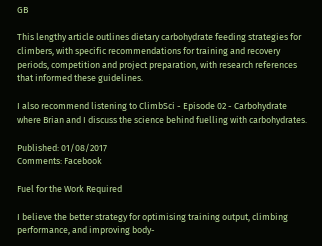GB

This lengthy article outlines dietary carbohydrate feeding strategies for climbers, with specific recommendations for training and recovery periods, competition and project preparation, with research references that informed these guidelines.

I also recommend listening to ClimbSci - Episode 02 - Carbohydrate where Brian and I discuss the science behind fuelling with carbohydrates.

Published: 01/08/2017
Comments: Facebook

Fuel for the Work Required

I believe the better strategy for optimising training output, climbing performance, and improving body-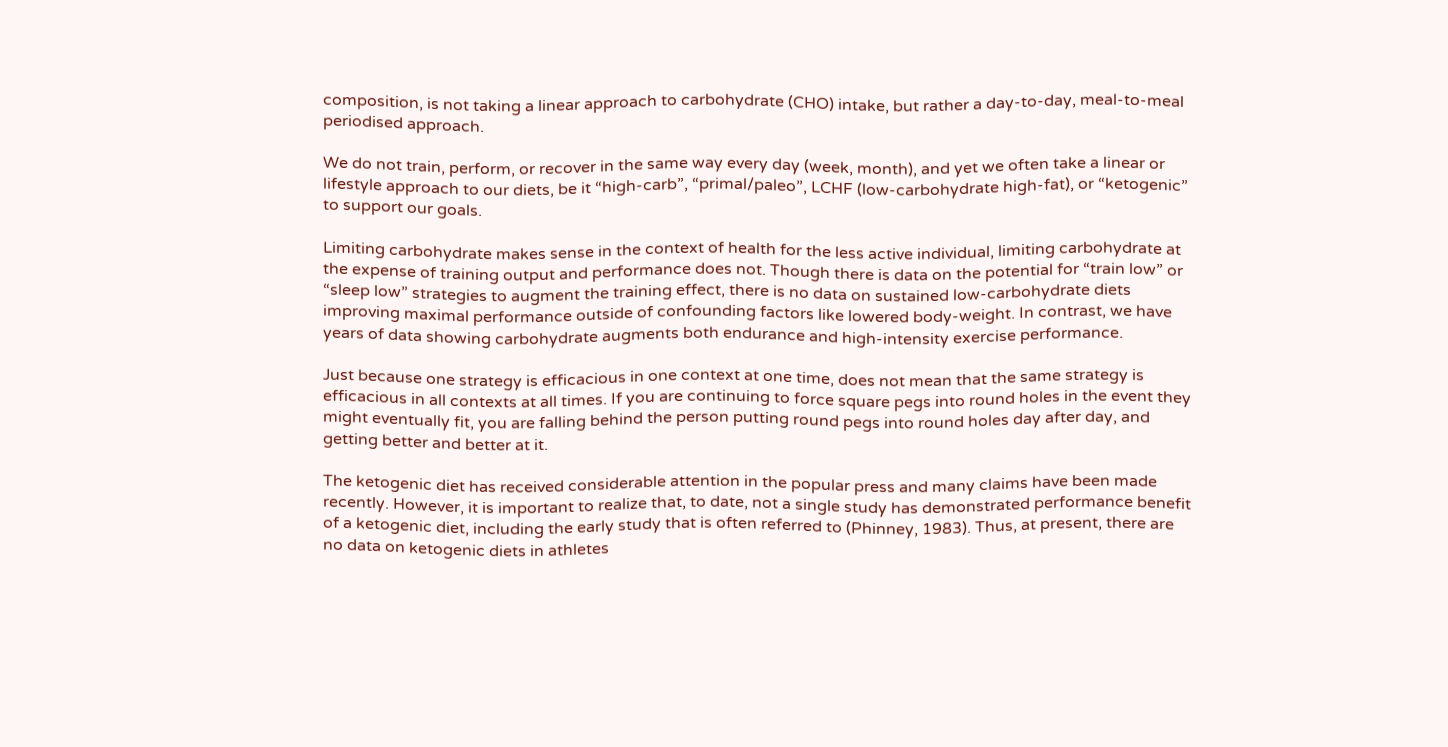composition, is not taking a linear approach to carbohydrate (CHO) intake, but rather a day-to-day, meal-to-meal periodised approach.

We do not train, perform, or recover in the same way every day (week, month), and yet we often take a linear or lifestyle approach to our diets, be it “high-carb”, “primal/paleo”, LCHF (low-carbohydrate high-fat), or “ketogenic” to support our goals.

Limiting carbohydrate makes sense in the context of health for the less active individual, limiting carbohydrate at the expense of training output and performance does not. Though there is data on the potential for “train low” or “sleep low” strategies to augment the training effect, there is no data on sustained low-carbohydrate diets improving maximal performance outside of confounding factors like lowered body-weight. In contrast, we have years of data showing carbohydrate augments both endurance and high-intensity exercise performance.

Just because one strategy is efficacious in one context at one time, does not mean that the same strategy is efficacious in all contexts at all times. If you are continuing to force square pegs into round holes in the event they might eventually fit, you are falling behind the person putting round pegs into round holes day after day, and getting better and better at it.

The ketogenic diet has received considerable attention in the popular press and many claims have been made recently. However, it is important to realize that, to date, not a single study has demonstrated performance benefit of a ketogenic diet, including the early study that is often referred to (Phinney, 1983). Thus, at present, there are no data on ketogenic diets in athletes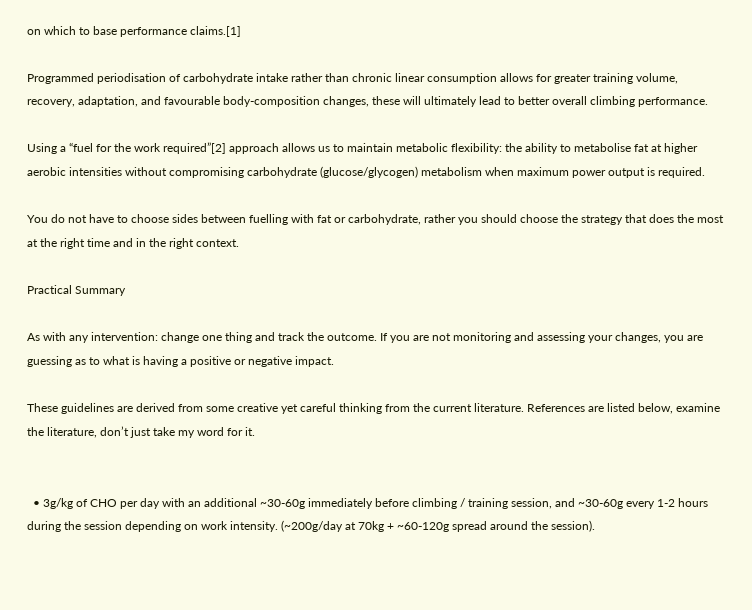on which to base performance claims.[1]

Programmed periodisation of carbohydrate intake rather than chronic linear consumption allows for greater training volume, recovery, adaptation, and favourable body-composition changes, these will ultimately lead to better overall climbing performance.

Using a “fuel for the work required”[2] approach allows us to maintain metabolic flexibility: the ability to metabolise fat at higher aerobic intensities without compromising carbohydrate (glucose/glycogen) metabolism when maximum power output is required.

You do not have to choose sides between fuelling with fat or carbohydrate, rather you should choose the strategy that does the most at the right time and in the right context.

Practical Summary

As with any intervention: change one thing and track the outcome. If you are not monitoring and assessing your changes, you are guessing as to what is having a positive or negative impact.

These guidelines are derived from some creative yet careful thinking from the current literature. References are listed below, examine the literature, don’t just take my word for it.


  • 3g/kg of CHO per day with an additional ~30-60g immediately before climbing / training session, and ~30-60g every 1-2 hours during the session depending on work intensity. (~200g/day at 70kg + ~60-120g spread around the session).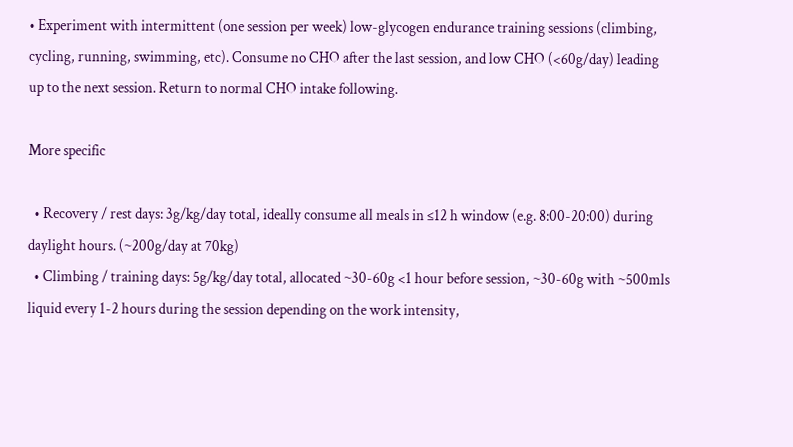• Experiment with intermittent (one session per week) low-glycogen endurance training sessions (climbing, cycling, running, swimming, etc). Consume no CHO after the last session, and low CHO (<60g/day) leading up to the next session. Return to normal CHO intake following.

More specific

  • Recovery / rest days: 3g/kg/day total, ideally consume all meals in ≤12 h window (e.g. 8:00-20:00) during daylight hours. (~200g/day at 70kg)
  • Climbing / training days: 5g/kg/day total, allocated ~30-60g <1 hour before session, ~30-60g with ~500mls liquid every 1-2 hours during the session depending on the work intensity,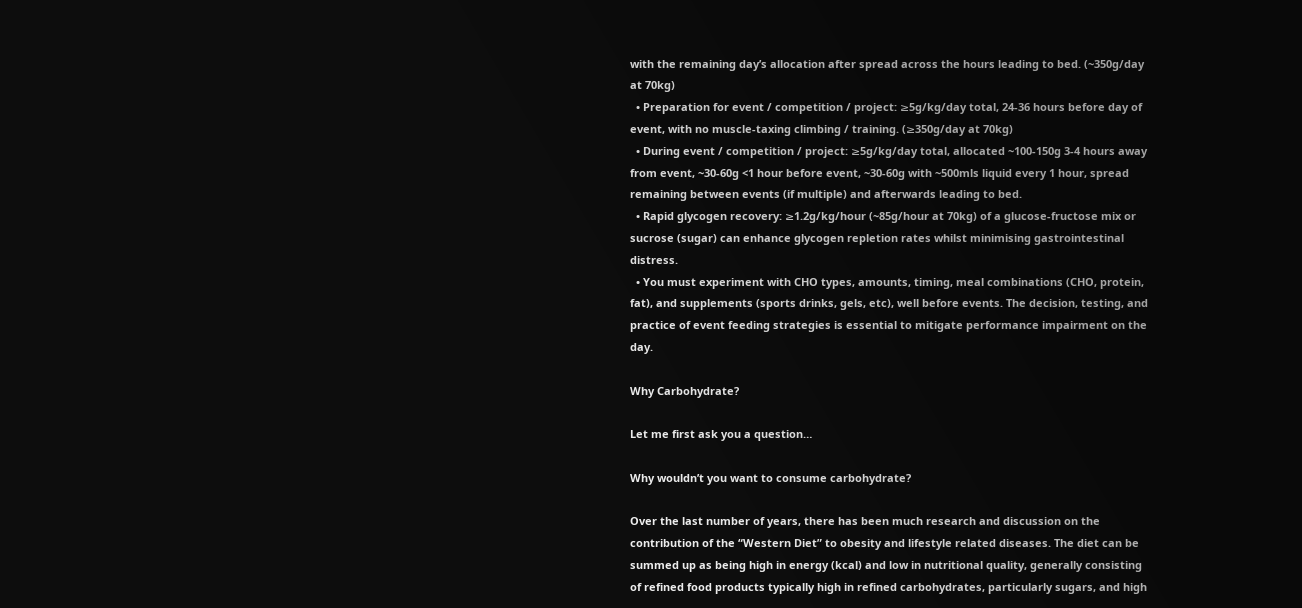with the remaining day’s allocation after spread across the hours leading to bed. (~350g/day at 70kg)
  • Preparation for event / competition / project: ≥5g/kg/day total, 24-36 hours before day of event, with no muscle-taxing climbing / training. (≥350g/day at 70kg)
  • During event / competition / project: ≥5g/kg/day total, allocated ~100-150g 3-4 hours away from event, ~30-60g <1 hour before event, ~30-60g with ~500mls liquid every 1 hour, spread remaining between events (if multiple) and afterwards leading to bed.
  • Rapid glycogen recovery: ≥1.2g/kg/hour (~85g/hour at 70kg) of a glucose-fructose mix or sucrose (sugar) can enhance glycogen repletion rates whilst minimising gastrointestinal distress.
  • You must experiment with CHO types, amounts, timing, meal combinations (CHO, protein, fat), and supplements (sports drinks, gels, etc), well before events. The decision, testing, and practice of event feeding strategies is essential to mitigate performance impairment on the day.

Why Carbohydrate?

Let me first ask you a question…

Why wouldn’t you want to consume carbohydrate?

Over the last number of years, there has been much research and discussion on the contribution of the “Western Diet” to obesity and lifestyle related diseases. The diet can be summed up as being high in energy (kcal) and low in nutritional quality, generally consisting of refined food products typically high in refined carbohydrates, particularly sugars, and high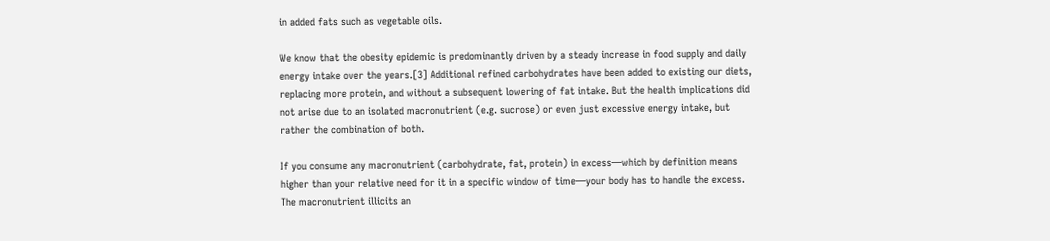in added fats such as vegetable oils.

We know that the obesity epidemic is predominantly driven by a steady increase in food supply and daily energy intake over the years.[3] Additional refined carbohydrates have been added to existing our diets, replacing more protein, and without a subsequent lowering of fat intake. But the health implications did not arise due to an isolated macronutrient (e.g. sucrose) or even just excessive energy intake, but rather the combination of both.

If you consume any macronutrient (carbohydrate, fat, protein) in excess—which by definition means higher than your relative need for it in a specific window of time—your body has to handle the excess. The macronutrient illicits an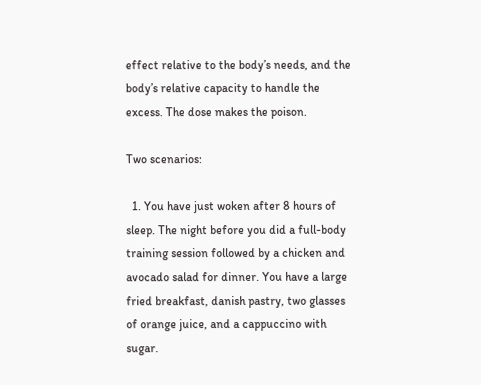effect relative to the body’s needs, and the body’s relative capacity to handle the excess. The dose makes the poison.

Two scenarios:

  1. You have just woken after 8 hours of sleep. The night before you did a full-body training session followed by a chicken and avocado salad for dinner. You have a large fried breakfast, danish pastry, two glasses of orange juice, and a cappuccino with sugar.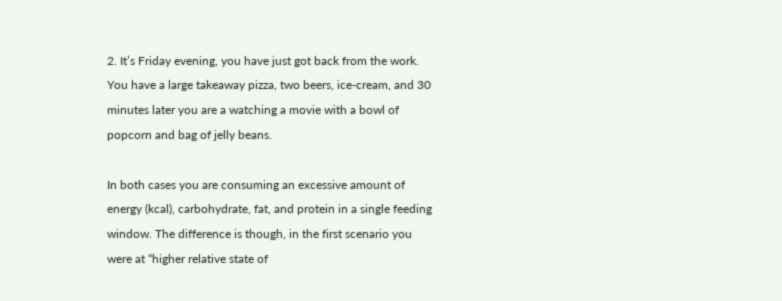2. It’s Friday evening, you have just got back from the work. You have a large takeaway pizza, two beers, ice-cream, and 30 minutes later you are a watching a movie with a bowl of popcorn and bag of jelly beans.

In both cases you are consuming an excessive amount of energy (kcal), carbohydrate, fat, and protein in a single feeding window. The difference is though, in the first scenario you were at “higher relative state of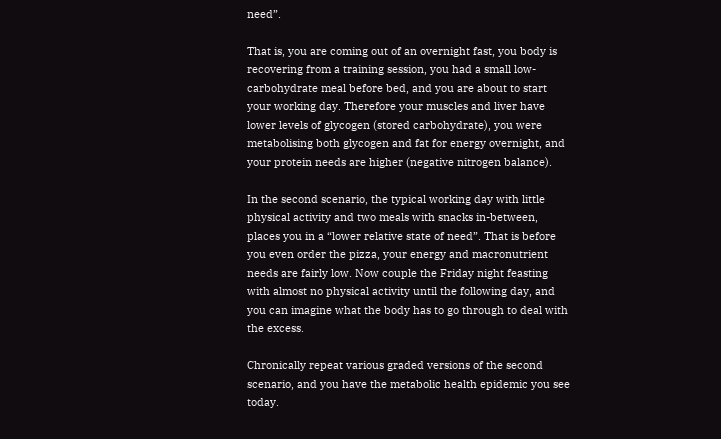need”.

That is, you are coming out of an overnight fast, you body is recovering from a training session, you had a small low-carbohydrate meal before bed, and you are about to start your working day. Therefore your muscles and liver have lower levels of glycogen (stored carbohydrate), you were metabolising both glycogen and fat for energy overnight, and your protein needs are higher (negative nitrogen balance).

In the second scenario, the typical working day with little physical activity and two meals with snacks in-between, places you in a “lower relative state of need”. That is before you even order the pizza, your energy and macronutrient needs are fairly low. Now couple the Friday night feasting with almost no physical activity until the following day, and you can imagine what the body has to go through to deal with the excess.

Chronically repeat various graded versions of the second scenario, and you have the metabolic health epidemic you see today.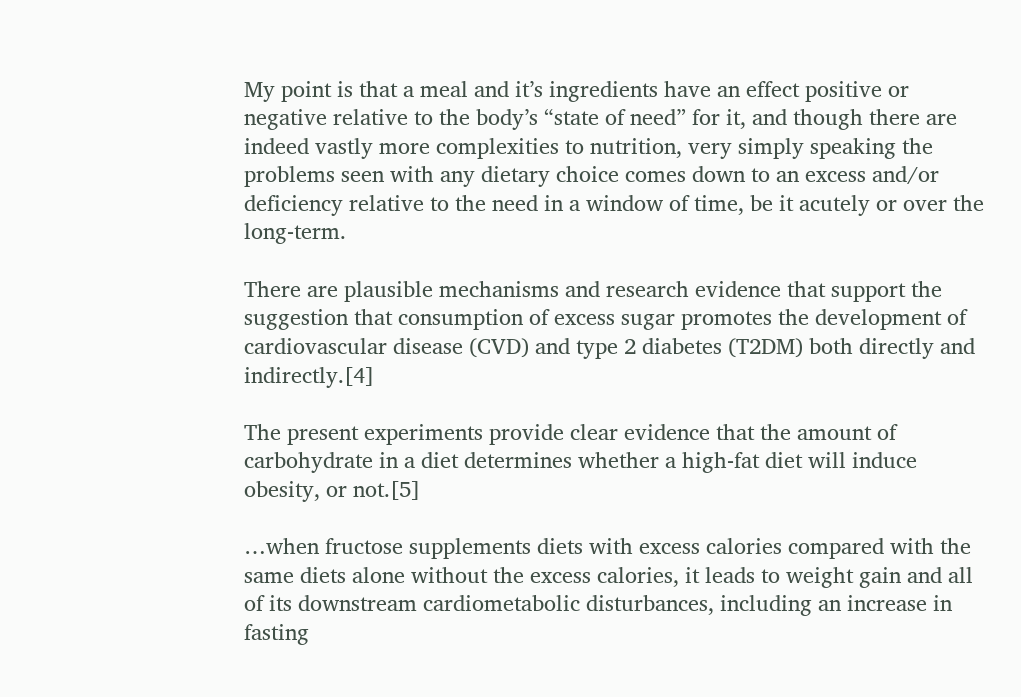My point is that a meal and it’s ingredients have an effect positive or negative relative to the body’s “state of need” for it, and though there are indeed vastly more complexities to nutrition, very simply speaking the problems seen with any dietary choice comes down to an excess and/or deficiency relative to the need in a window of time, be it acutely or over the long-term.

There are plausible mechanisms and research evidence that support the suggestion that consumption of excess sugar promotes the development of cardiovascular disease (CVD) and type 2 diabetes (T2DM) both directly and indirectly.[4]

The present experiments provide clear evidence that the amount of carbohydrate in a diet determines whether a high-fat diet will induce obesity, or not.[5]

…when fructose supplements diets with excess calories compared with the same diets alone without the excess calories, it leads to weight gain and all of its downstream cardiometabolic disturbances, including an increase in fasting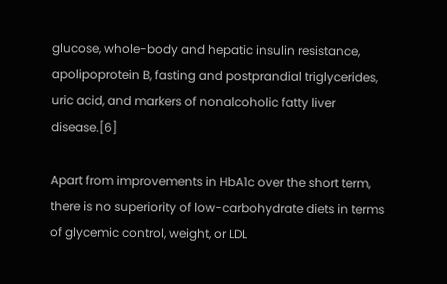glucose, whole-body and hepatic insulin resistance, apolipoprotein B, fasting and postprandial triglycerides, uric acid, and markers of nonalcoholic fatty liver disease.[6]

Apart from improvements in HbA1c over the short term, there is no superiority of low-carbohydrate diets in terms of glycemic control, weight, or LDL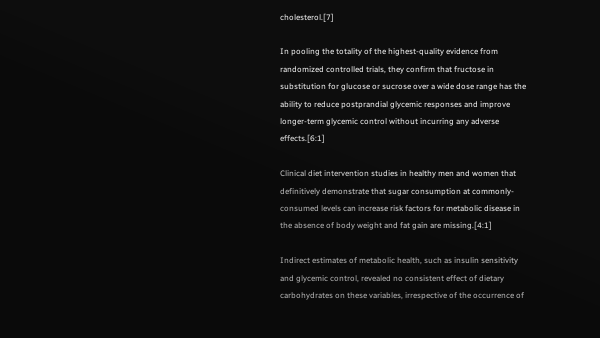cholesterol.[7]

In pooling the totality of the highest-quality evidence from randomized controlled trials, they confirm that fructose in substitution for glucose or sucrose over a wide dose range has the ability to reduce postprandial glycemic responses and improve longer-term glycemic control without incurring any adverse effects.[6:1]

Clinical diet intervention studies in healthy men and women that definitively demonstrate that sugar consumption at commonly-consumed levels can increase risk factors for metabolic disease in the absence of body weight and fat gain are missing.[4:1]

Indirect estimates of metabolic health, such as insulin sensitivity and glycemic control, revealed no consistent effect of dietary carbohydrates on these variables, irrespective of the occurrence of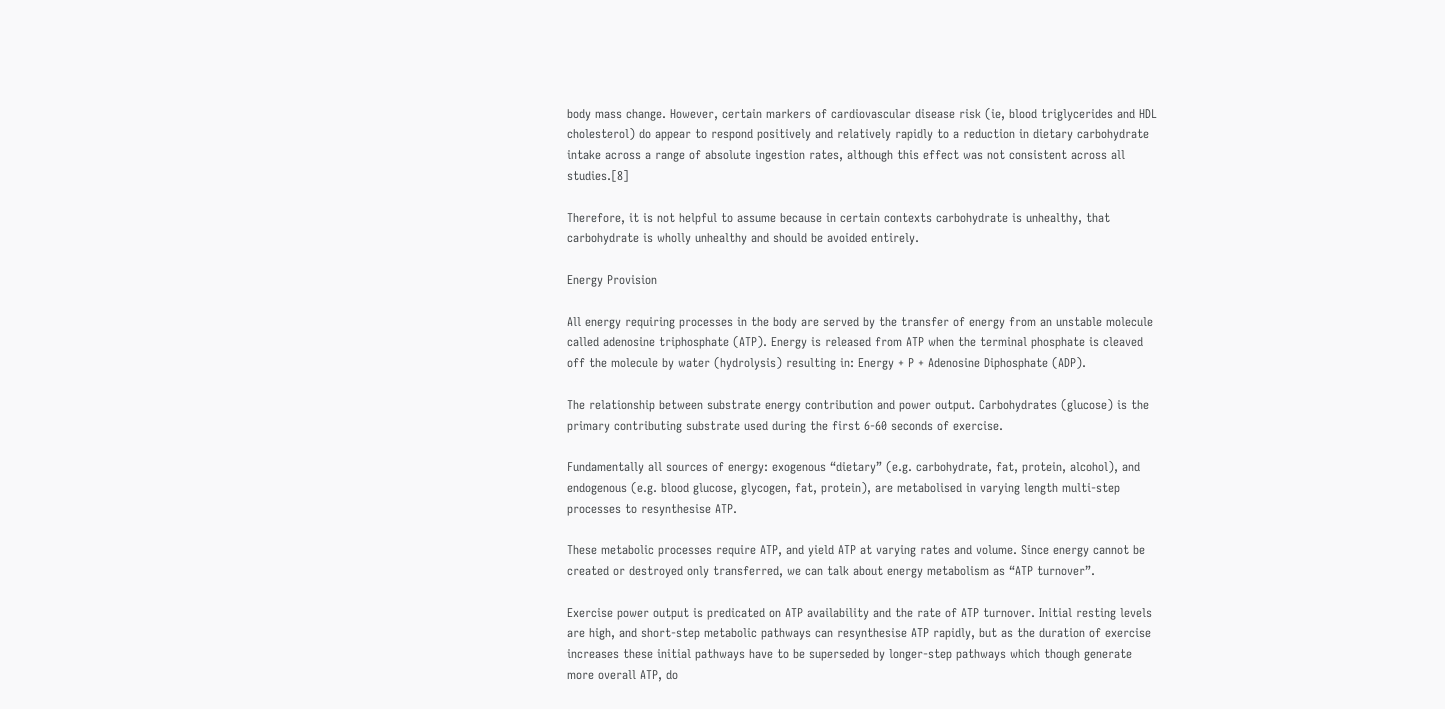body mass change. However, certain markers of cardiovascular disease risk (ie, blood triglycerides and HDL cholesterol) do appear to respond positively and relatively rapidly to a reduction in dietary carbohydrate intake across a range of absolute ingestion rates, although this effect was not consistent across all studies.[8]

Therefore, it is not helpful to assume because in certain contexts carbohydrate is unhealthy, that carbohydrate is wholly unhealthy and should be avoided entirely.

Energy Provision

All energy requiring processes in the body are served by the transfer of energy from an unstable molecule called adenosine triphosphate (ATP). Energy is released from ATP when the terminal phosphate is cleaved off the molecule by water (hydrolysis) resulting in: Energy + P + Adenosine Diphosphate (ADP).

The relationship between substrate energy contribution and power output. Carbohydrates (glucose) is the primary contributing substrate used during the first 6-60 seconds of exercise.

Fundamentally all sources of energy: exogenous “dietary” (e.g. carbohydrate, fat, protein, alcohol), and endogenous (e.g. blood glucose, glycogen, fat, protein), are metabolised in varying length multi-step processes to resynthesise ATP.

These metabolic processes require ATP, and yield ATP at varying rates and volume. Since energy cannot be created or destroyed only transferred, we can talk about energy metabolism as “ATP turnover”.

Exercise power output is predicated on ATP availability and the rate of ATP turnover. Initial resting levels are high, and short-step metabolic pathways can resynthesise ATP rapidly, but as the duration of exercise increases these initial pathways have to be superseded by longer-step pathways which though generate more overall ATP, do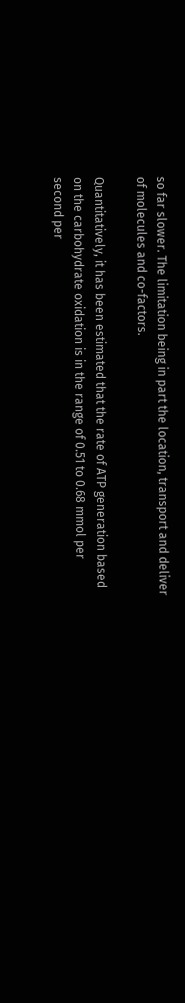so far slower. The limitation being in part the location, transport and deliver of molecules and co-factors.

Quantitatively, it has been estimated that the rate of ATP generation based on the carbohydrate oxidation is in the range of 0.51 to 0.68 mmol per second per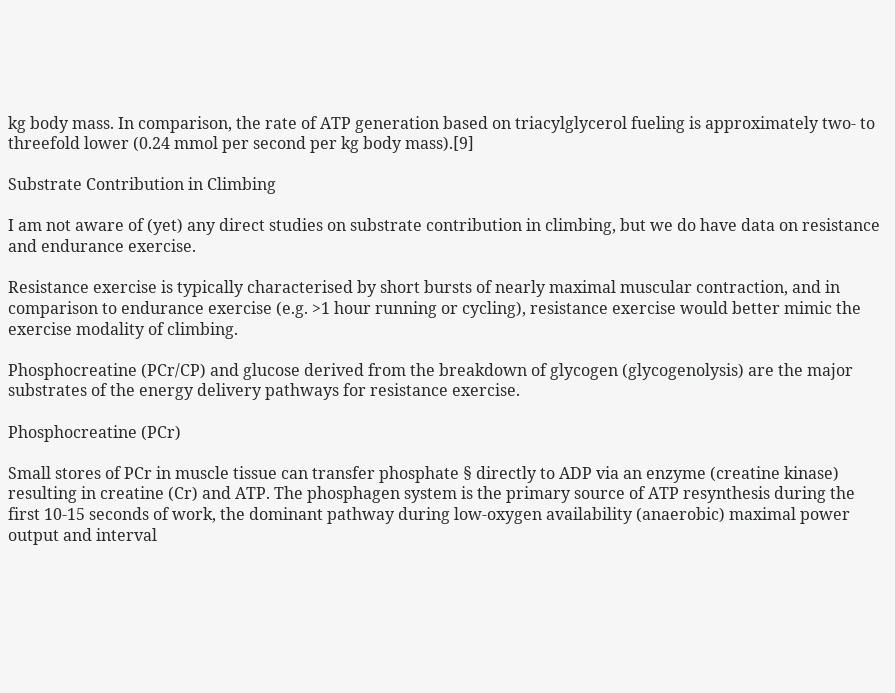kg body mass. In comparison, the rate of ATP generation based on triacylglycerol fueling is approximately two- to threefold lower (0.24 mmol per second per kg body mass).[9]

Substrate Contribution in Climbing

I am not aware of (yet) any direct studies on substrate contribution in climbing, but we do have data on resistance and endurance exercise.

Resistance exercise is typically characterised by short bursts of nearly maximal muscular contraction, and in comparison to endurance exercise (e.g. >1 hour running or cycling), resistance exercise would better mimic the exercise modality of climbing.

Phosphocreatine (PCr/CP) and glucose derived from the breakdown of glycogen (glycogenolysis) are the major substrates of the energy delivery pathways for resistance exercise.

Phosphocreatine (PCr)

Small stores of PCr in muscle tissue can transfer phosphate § directly to ADP via an enzyme (creatine kinase) resulting in creatine (Cr) and ATP. The phosphagen system is the primary source of ATP resynthesis during the first 10-15 seconds of work, the dominant pathway during low-oxygen availability (anaerobic) maximal power output and interval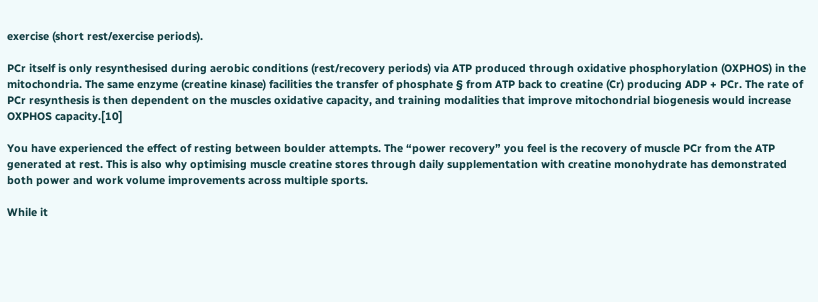exercise (short rest/exercise periods).

PCr itself is only resynthesised during aerobic conditions (rest/recovery periods) via ATP produced through oxidative phosphorylation (OXPHOS) in the mitochondria. The same enzyme (creatine kinase) facilities the transfer of phosphate § from ATP back to creatine (Cr) producing ADP + PCr. The rate of PCr resynthesis is then dependent on the muscles oxidative capacity, and training modalities that improve mitochondrial biogenesis would increase OXPHOS capacity.[10]

You have experienced the effect of resting between boulder attempts. The “power recovery” you feel is the recovery of muscle PCr from the ATP generated at rest. This is also why optimising muscle creatine stores through daily supplementation with creatine monohydrate has demonstrated both power and work volume improvements across multiple sports.

While it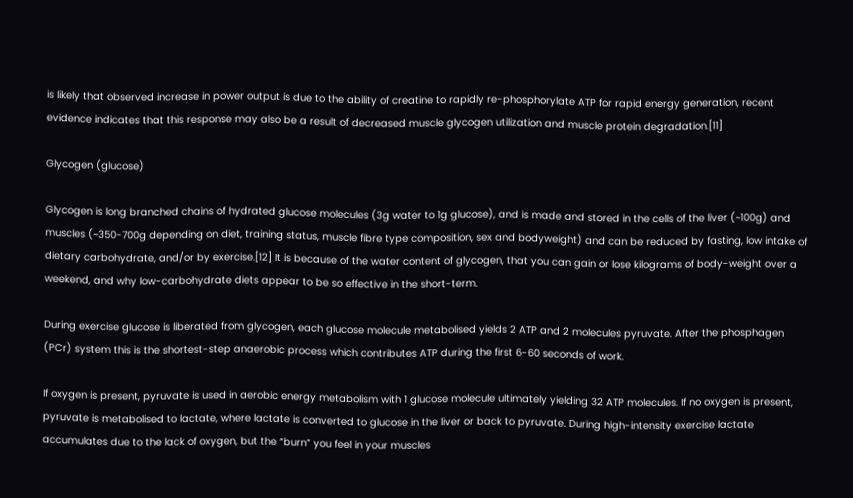is likely that observed increase in power output is due to the ability of creatine to rapidly re-phosphorylate ATP for rapid energy generation, recent evidence indicates that this response may also be a result of decreased muscle glycogen utilization and muscle protein degradation.[11]

Glycogen (glucose)

Glycogen is long branched chains of hydrated glucose molecules (3g water to 1g glucose), and is made and stored in the cells of the liver (~100g) and muscles (~350-700g depending on diet, training status, muscle fibre type composition, sex and bodyweight) and can be reduced by fasting, low intake of dietary carbohydrate, and/or by exercise.[12] It is because of the water content of glycogen, that you can gain or lose kilograms of body-weight over a weekend, and why low-carbohydrate diets appear to be so effective in the short-term.

During exercise glucose is liberated from glycogen, each glucose molecule metabolised yields 2 ATP and 2 molecules pyruvate. After the phosphagen (PCr) system this is the shortest-step anaerobic process which contributes ATP during the first 6-60 seconds of work.

If oxygen is present, pyruvate is used in aerobic energy metabolism with 1 glucose molecule ultimately yielding 32 ATP molecules. If no oxygen is present, pyruvate is metabolised to lactate, where lactate is converted to glucose in the liver or back to pyruvate. During high-intensity exercise lactate accumulates due to the lack of oxygen, but the “burn” you feel in your muscles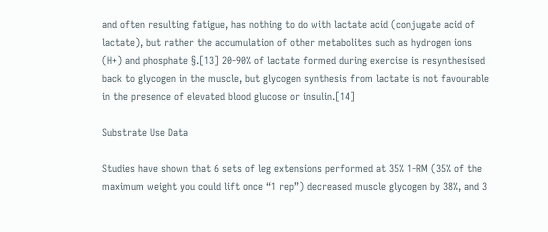and often resulting fatigue, has nothing to do with lactate acid (conjugate acid of lactate), but rather the accumulation of other metabolites such as hydrogen ions (H+) and phosphate §.[13] 20-90% of lactate formed during exercise is resynthesised back to glycogen in the muscle, but glycogen synthesis from lactate is not favourable in the presence of elevated blood glucose or insulin.[14]

Substrate Use Data

Studies have shown that 6 sets of leg extensions performed at 35% 1-RM (35% of the maximum weight you could lift once “1 rep”) decreased muscle glycogen by 38%, and 3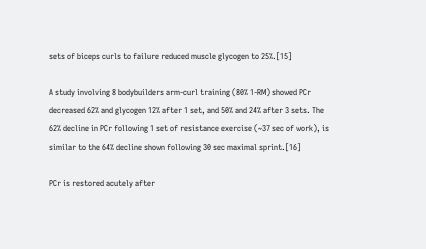sets of biceps curls to failure reduced muscle glycogen to 25%.[15]

A study involving 8 bodybuilders arm-curl training (80% 1-RM) showed PCr decreased 62% and glycogen 12% after 1 set, and 50% and 24% after 3 sets. The 62% decline in PCr following 1 set of resistance exercise (~37 sec of work), is similar to the 64% decline shown following 30 sec maximal sprint.[16]

PCr is restored acutely after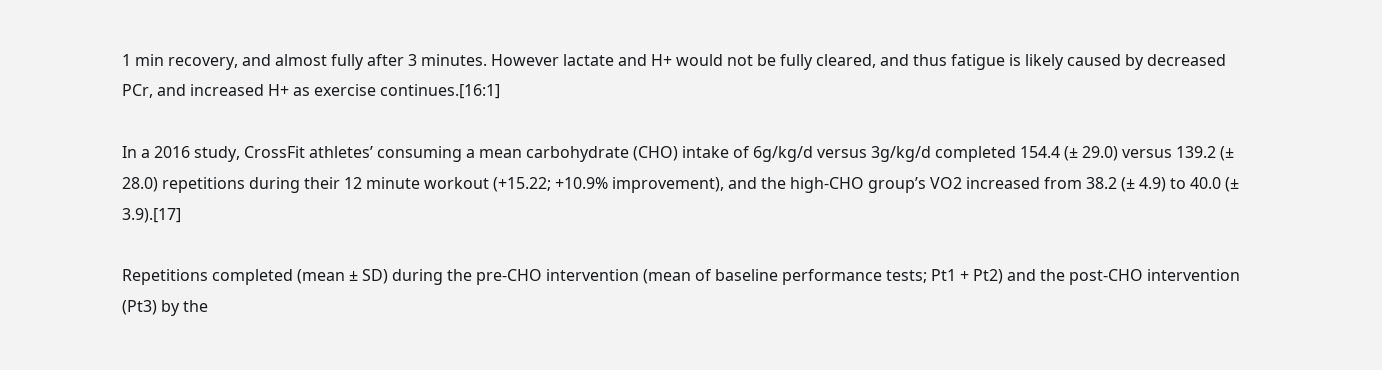1 min recovery, and almost fully after 3 minutes. However lactate and H+ would not be fully cleared, and thus fatigue is likely caused by decreased PCr, and increased H+ as exercise continues.[16:1]

In a 2016 study, CrossFit athletes’ consuming a mean carbohydrate (CHO) intake of 6g/kg/d versus 3g/kg/d completed 154.4 (± 29.0) versus 139.2 (± 28.0) repetitions during their 12 minute workout (+15.22; +10.9% improvement), and the high-CHO group’s VO2 increased from 38.2 (± 4.9) to 40.0 (± 3.9).[17]

Repetitions completed (mean ± SD) during the pre-CHO intervention (mean of baseline performance tests; Pt1 + Pt2) and the post-CHO intervention (Pt3) by the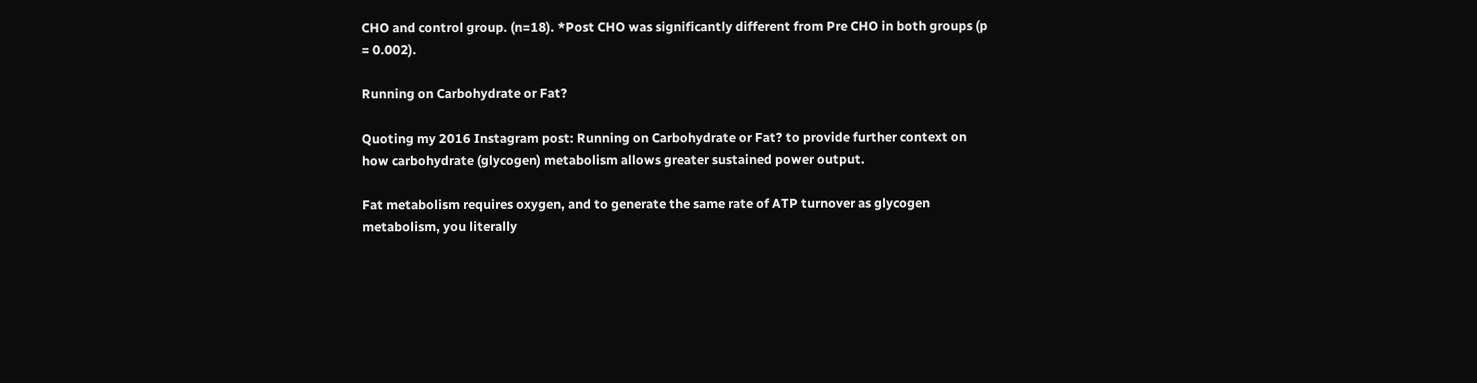CHO and control group. (n=18). *Post CHO was significantly different from Pre CHO in both groups (p = 0.002).

Running on Carbohydrate or Fat?

Quoting my 2016 Instagram post: Running on Carbohydrate or Fat? to provide further context on how carbohydrate (glycogen) metabolism allows greater sustained power output.

Fat metabolism requires oxygen, and to generate the same rate of ATP turnover as glycogen metabolism, you literally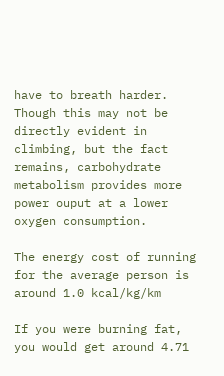have to breath harder. Though this may not be directly evident in climbing, but the fact remains, carbohydrate metabolism provides more power ouput at a lower oxygen consumption.

The energy cost of running for the average person is around 1.0 kcal/kg/km

If you were burning fat, you would get around 4.71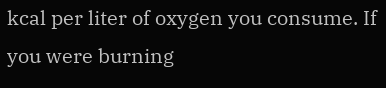kcal per liter of oxygen you consume. If you were burning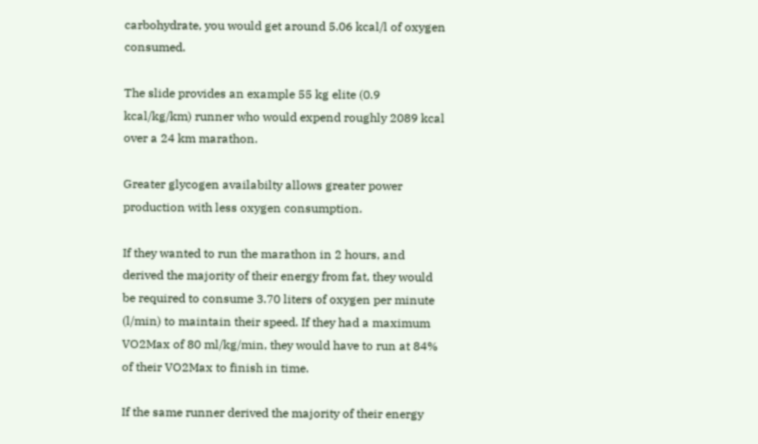carbohydrate, you would get around 5.06 kcal/l of oxygen consumed.

The slide provides an example 55 kg elite (0.9 kcal/kg/km) runner who would expend roughly 2089 kcal over a 24 km marathon.

Greater glycogen availabilty allows greater power production with less oxygen consumption.

If they wanted to run the marathon in 2 hours, and derived the majority of their energy from fat, they would be required to consume 3.70 liters of oxygen per minute (l/min) to maintain their speed. If they had a maximum VO2Max of 80 ml/kg/min, they would have to run at 84% of their VO2Max to finish in time.

If the same runner derived the majority of their energy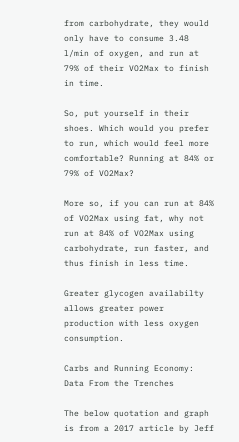from carbohydrate, they would only have to consume 3.48 l/min of oxygen, and run at 79% of their VO2Max to finish in time.

So, put yourself in their shoes. Which would you prefer to run, which would feel more comfortable? Running at 84% or 79% of VO2Max?

More so, if you can run at 84% of VO2Max using fat, why not run at 84% of VO2Max using carbohydrate, run faster, and thus finish in less time.

Greater glycogen availabilty allows greater power production with less oxygen consumption.

Carbs and Running Economy: Data From the Trenches

The below quotation and graph is from a 2017 article by Jeff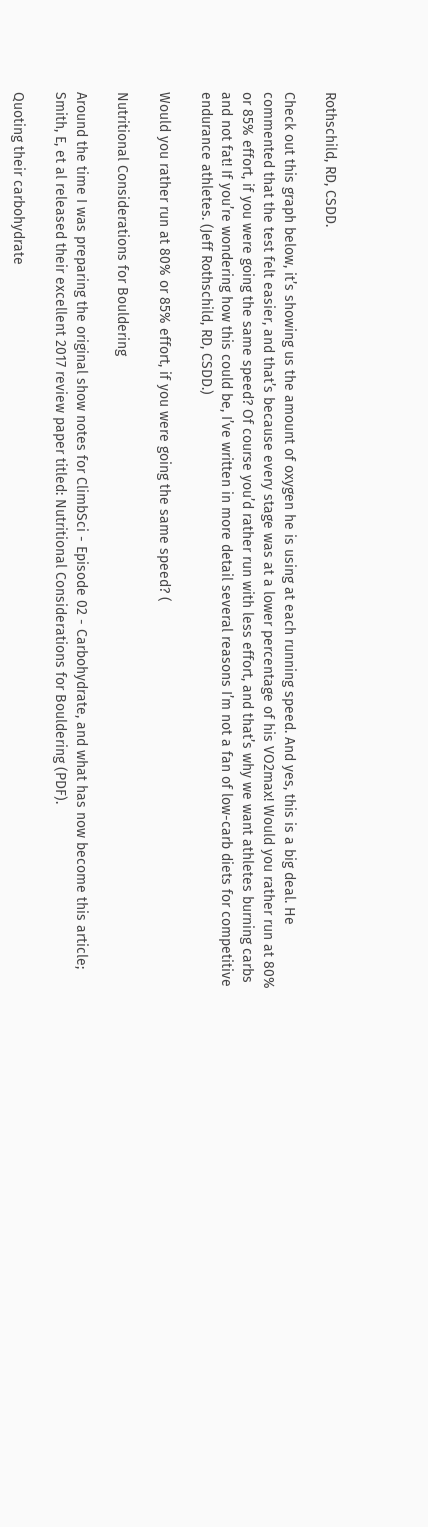Rothschild, RD, CSDD.

Check out this graph below, it’s showing us the amount of oxygen he is using at each running speed. And yes, this is a big deal. He commented that the test felt easier, and that’s because every stage was at a lower percentage of his VO2max! Would you rather run at 80% or 85% effort, if you were going the same speed? Of course you’d rather run with less effort, and that’s why we want athletes burning carbs and not fat! If you’re wondering how this could be, I’ve written in more detail several reasons I’m not a fan of low-carb diets for competitive endurance athletes. (Jeff Rothschild, RD, CSDD.)

Would you rather run at 80% or 85% effort, if you were going the same speed? (

Nutritional Considerations for Bouldering

Around the time I was preparing the original show notes for ClimbSci - Episode 02 - Carbohydrate, and what has now become this article; Smith, E, et al released their excellent 2017 review paper titled: Nutritional Considerations for Bouldering (PDF).

Quoting their carbohydrate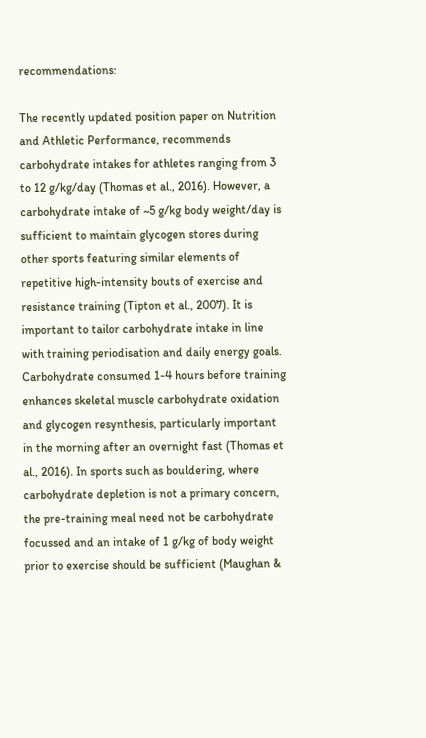recommendations:

The recently updated position paper on Nutrition and Athletic Performance, recommends carbohydrate intakes for athletes ranging from 3 to 12 g/kg/day (Thomas et al., 2016). However, a carbohydrate intake of ~5 g/kg body weight/day is sufficient to maintain glycogen stores during other sports featuring similar elements of repetitive high-intensity bouts of exercise and resistance training (Tipton et al., 2007). It is important to tailor carbohydrate intake in line with training periodisation and daily energy goals. Carbohydrate consumed 1-4 hours before training enhances skeletal muscle carbohydrate oxidation and glycogen resynthesis, particularly important in the morning after an overnight fast (Thomas et al., 2016). In sports such as bouldering, where carbohydrate depletion is not a primary concern, the pre-training meal need not be carbohydrate focussed and an intake of 1 g/kg of body weight prior to exercise should be sufficient (Maughan &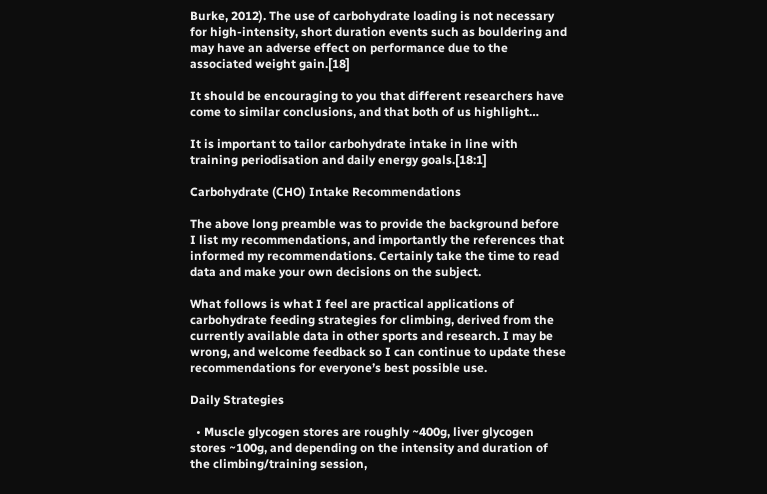Burke, 2012). The use of carbohydrate loading is not necessary for high-intensity, short duration events such as bouldering and may have an adverse effect on performance due to the associated weight gain.[18]

It should be encouraging to you that different researchers have come to similar conclusions, and that both of us highlight…

It is important to tailor carbohydrate intake in line with training periodisation and daily energy goals.[18:1]

Carbohydrate (CHO) Intake Recommendations

The above long preamble was to provide the background before I list my recommendations, and importantly the references that informed my recommendations. Certainly take the time to read data and make your own decisions on the subject.

What follows is what I feel are practical applications of carbohydrate feeding strategies for climbing, derived from the currently available data in other sports and research. I may be wrong, and welcome feedback so I can continue to update these recommendations for everyone’s best possible use.

Daily Strategies

  • Muscle glycogen stores are roughly ~400g, liver glycogen stores ~100g, and depending on the intensity and duration of the climbing/training session,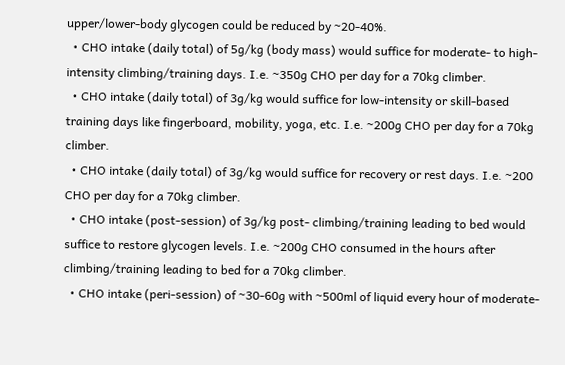upper/lower-body glycogen could be reduced by ~20-40%.
  • CHO intake (daily total) of 5g/kg (body mass) would suffice for moderate- to high-intensity climbing/training days. I.e. ~350g CHO per day for a 70kg climber.
  • CHO intake (daily total) of 3g/kg would suffice for low-intensity or skill-based training days like fingerboard, mobility, yoga, etc. I.e. ~200g CHO per day for a 70kg climber.
  • CHO intake (daily total) of 3g/kg would suffice for recovery or rest days. I.e. ~200 CHO per day for a 70kg climber.
  • CHO intake (post-session) of 3g/kg post- climbing/training leading to bed would suffice to restore glycogen levels. I.e. ~200g CHO consumed in the hours after climbing/training leading to bed for a 70kg climber.
  • CHO intake (peri-session) of ~30-60g with ~500ml of liquid every hour of moderate-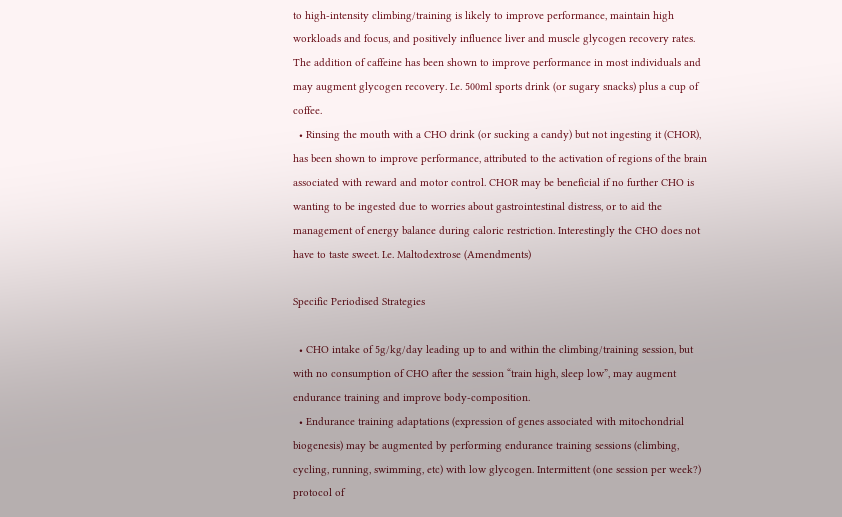to high-intensity climbing/training is likely to improve performance, maintain high workloads and focus, and positively influence liver and muscle glycogen recovery rates. The addition of caffeine has been shown to improve performance in most individuals and may augment glycogen recovery. I.e. 500ml sports drink (or sugary snacks) plus a cup of coffee.
  • Rinsing the mouth with a CHO drink (or sucking a candy) but not ingesting it (CHOR), has been shown to improve performance, attributed to the activation of regions of the brain associated with reward and motor control. CHOR may be beneficial if no further CHO is wanting to be ingested due to worries about gastrointestinal distress, or to aid the management of energy balance during caloric restriction. Interestingly the CHO does not have to taste sweet. I.e. Maltodextrose (Amendments)

Specific Periodised Strategies

  • CHO intake of 5g/kg/day leading up to and within the climbing/training session, but with no consumption of CHO after the session “train high, sleep low”, may augment endurance training and improve body-composition.
  • Endurance training adaptations (expression of genes associated with mitochondrial biogenesis) may be augmented by performing endurance training sessions (climbing, cycling, running, swimming, etc) with low glycogen. Intermittent (one session per week?) protocol of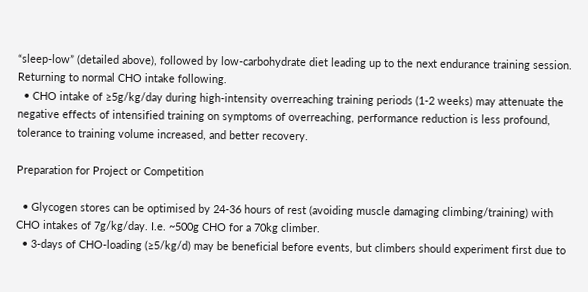“sleep-low” (detailed above), followed by low-carbohydrate diet leading up to the next endurance training session. Returning to normal CHO intake following.
  • CHO intake of ≥5g/kg/day during high-intensity overreaching training periods (1-2 weeks) may attenuate the negative effects of intensified training on symptoms of overreaching, performance reduction is less profound, tolerance to training volume increased, and better recovery.

Preparation for Project or Competition

  • Glycogen stores can be optimised by 24-36 hours of rest (avoiding muscle damaging climbing/training) with CHO intakes of 7g/kg/day. I.e. ~500g CHO for a 70kg climber.
  • 3-days of CHO-loading (≥5/kg/d) may be beneficial before events, but climbers should experiment first due to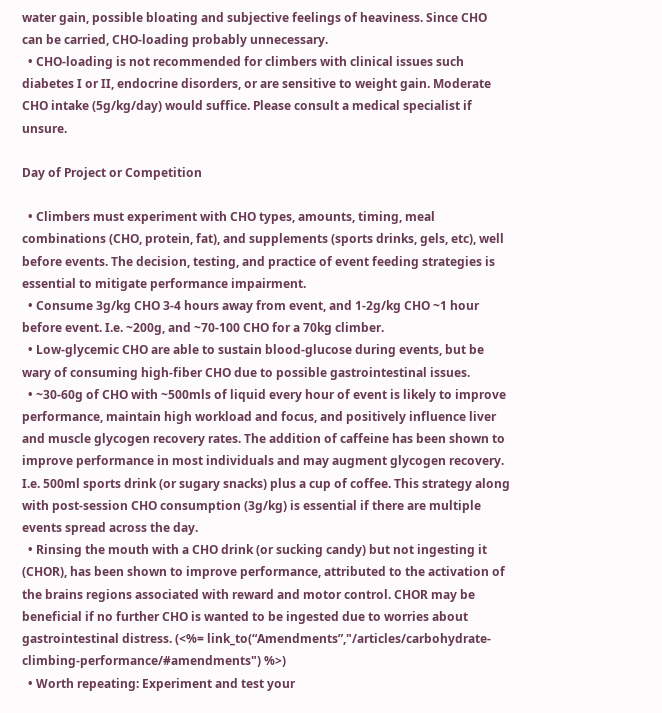water gain, possible bloating and subjective feelings of heaviness. Since CHO can be carried, CHO-loading probably unnecessary.
  • CHO-loading is not recommended for climbers with clinical issues such diabetes I or II, endocrine disorders, or are sensitive to weight gain. Moderate CHO intake (5g/kg/day) would suffice. Please consult a medical specialist if unsure.

Day of Project or Competition

  • Climbers must experiment with CHO types, amounts, timing, meal combinations (CHO, protein, fat), and supplements (sports drinks, gels, etc), well before events. The decision, testing, and practice of event feeding strategies is essential to mitigate performance impairment.
  • Consume 3g/kg CHO 3-4 hours away from event, and 1-2g/kg CHO ~1 hour before event. I.e. ~200g, and ~70-100 CHO for a 70kg climber.
  • Low-glycemic CHO are able to sustain blood-glucose during events, but be wary of consuming high-fiber CHO due to possible gastrointestinal issues.
  • ~30-60g of CHO with ~500mls of liquid every hour of event is likely to improve performance, maintain high workload and focus, and positively influence liver and muscle glycogen recovery rates. The addition of caffeine has been shown to improve performance in most individuals and may augment glycogen recovery. I.e. 500ml sports drink (or sugary snacks) plus a cup of coffee. This strategy along with post-session CHO consumption (3g/kg) is essential if there are multiple events spread across the day.
  • Rinsing the mouth with a CHO drink (or sucking candy) but not ingesting it (CHOR), has been shown to improve performance, attributed to the activation of the brains regions associated with reward and motor control. CHOR may be beneficial if no further CHO is wanted to be ingested due to worries about gastrointestinal distress. (<%= link_to(“Amendments”,"/articles/carbohydrate-climbing-performance/#amendments") %>)
  • Worth repeating: Experiment and test your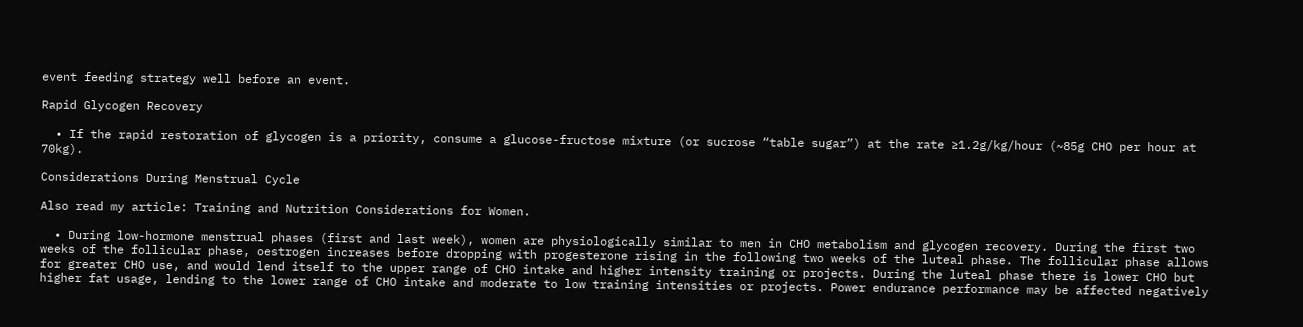event feeding strategy well before an event.

Rapid Glycogen Recovery

  • If the rapid restoration of glycogen is a priority, consume a glucose-fructose mixture (or sucrose “table sugar”) at the rate ≥1.2g/kg/hour (~85g CHO per hour at 70kg).

Considerations During Menstrual Cycle

Also read my article: Training and Nutrition Considerations for Women.

  • During low-hormone menstrual phases (first and last week), women are physiologically similar to men in CHO metabolism and glycogen recovery. During the first two weeks of the follicular phase, oestrogen increases before dropping with progesterone rising in the following two weeks of the luteal phase. The follicular phase allows for greater CHO use, and would lend itself to the upper range of CHO intake and higher intensity training or projects. During the luteal phase there is lower CHO but higher fat usage, lending to the lower range of CHO intake and moderate to low training intensities or projects. Power endurance performance may be affected negatively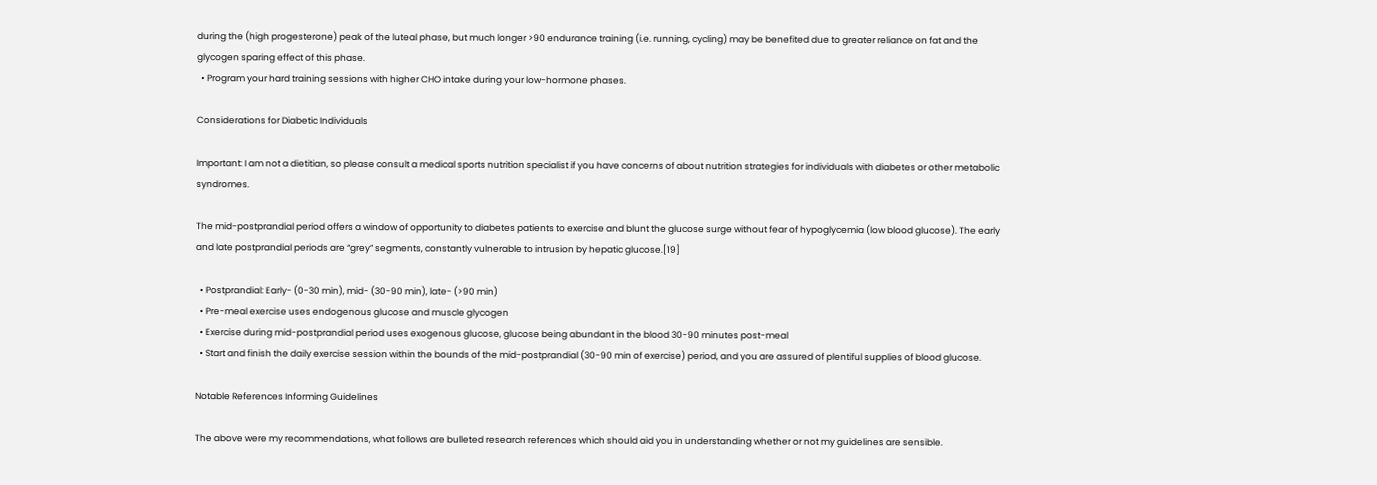during the (high progesterone) peak of the luteal phase, but much longer >90 endurance training (i.e. running, cycling) may be benefited due to greater reliance on fat and the glycogen sparing effect of this phase.
  • Program your hard training sessions with higher CHO intake during your low-hormone phases.

Considerations for Diabetic Individuals

Important: I am not a dietitian, so please consult a medical sports nutrition specialist if you have concerns of about nutrition strategies for individuals with diabetes or other metabolic syndromes.

The mid-postprandial period offers a window of opportunity to diabetes patients to exercise and blunt the glucose surge without fear of hypoglycemia (low blood glucose). The early and late postprandial periods are “grey” segments, constantly vulnerable to intrusion by hepatic glucose.[19]

  • Postprandial: Early- (0-30 min), mid- (30-90 min), late- (>90 min)
  • Pre-meal exercise uses endogenous glucose and muscle glycogen
  • Exercise during mid-postprandial period uses exogenous glucose, glucose being abundant in the blood 30-90 minutes post-meal
  • Start and finish the daily exercise session within the bounds of the mid-postprandial (30-90 min of exercise) period, and you are assured of plentiful supplies of blood glucose.

Notable References Informing Guidelines

The above were my recommendations, what follows are bulleted research references which should aid you in understanding whether or not my guidelines are sensible.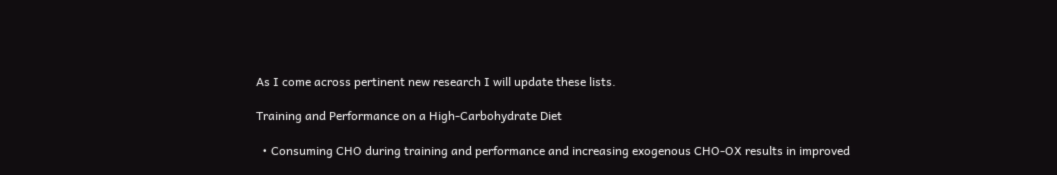As I come across pertinent new research I will update these lists.

Training and Performance on a High-Carbohydrate Diet

  • Consuming CHO during training and performance and increasing exogenous CHO-OX results in improved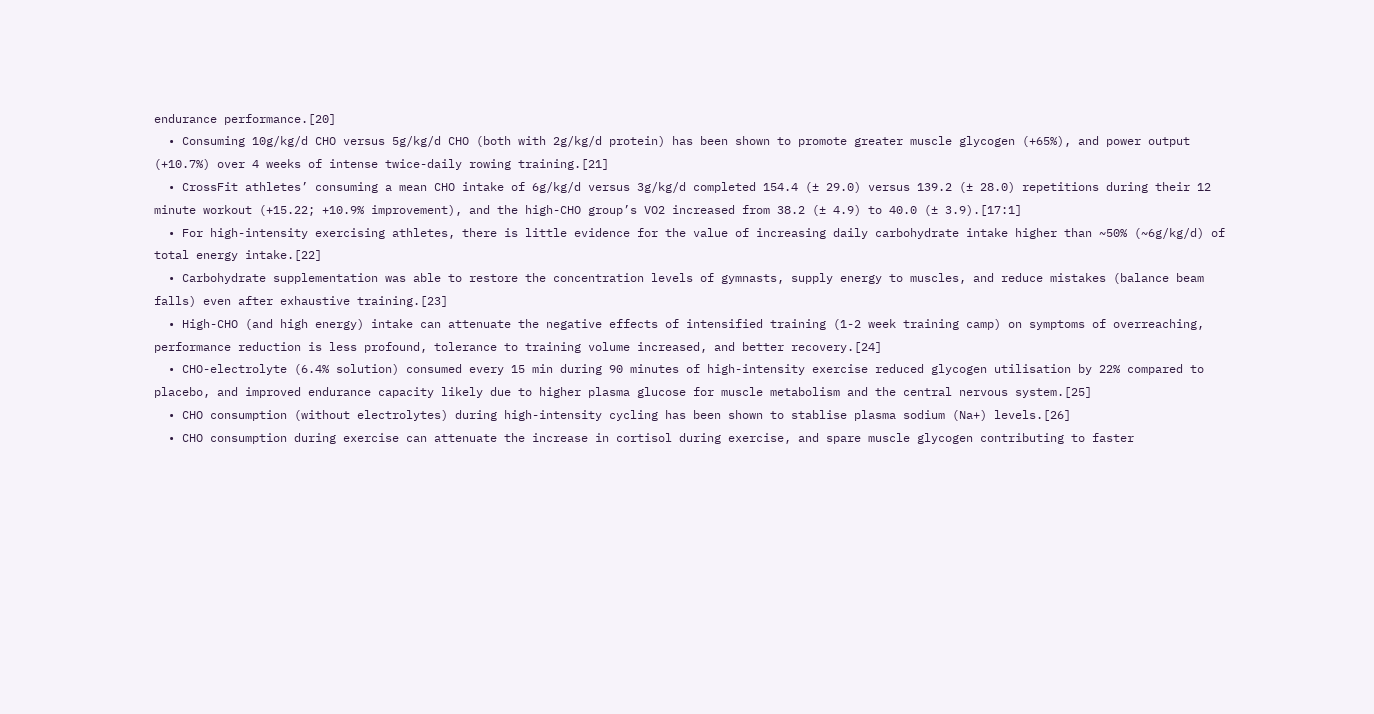endurance performance.[20]
  • Consuming 10g/kg/d CHO versus 5g/kg/d CHO (both with 2g/kg/d protein) has been shown to promote greater muscle glycogen (+65%), and power output (+10.7%) over 4 weeks of intense twice-daily rowing training.[21]
  • CrossFit athletes’ consuming a mean CHO intake of 6g/kg/d versus 3g/kg/d completed 154.4 (± 29.0) versus 139.2 (± 28.0) repetitions during their 12 minute workout (+15.22; +10.9% improvement), and the high-CHO group’s VO2 increased from 38.2 (± 4.9) to 40.0 (± 3.9).[17:1]
  • For high-intensity exercising athletes, there is little evidence for the value of increasing daily carbohydrate intake higher than ~50% (~6g/kg/d) of total energy intake.[22]
  • Carbohydrate supplementation was able to restore the concentration levels of gymnasts, supply energy to muscles, and reduce mistakes (balance beam falls) even after exhaustive training.[23]
  • High-CHO (and high energy) intake can attenuate the negative effects of intensified training (1-2 week training camp) on symptoms of overreaching, performance reduction is less profound, tolerance to training volume increased, and better recovery.[24]
  • CHO-electrolyte (6.4% solution) consumed every 15 min during 90 minutes of high-intensity exercise reduced glycogen utilisation by 22% compared to placebo, and improved endurance capacity likely due to higher plasma glucose for muscle metabolism and the central nervous system.[25]
  • CHO consumption (without electrolytes) during high-intensity cycling has been shown to stablise plasma sodium (Na+) levels.[26]
  • CHO consumption during exercise can attenuate the increase in cortisol during exercise, and spare muscle glycogen contributing to faster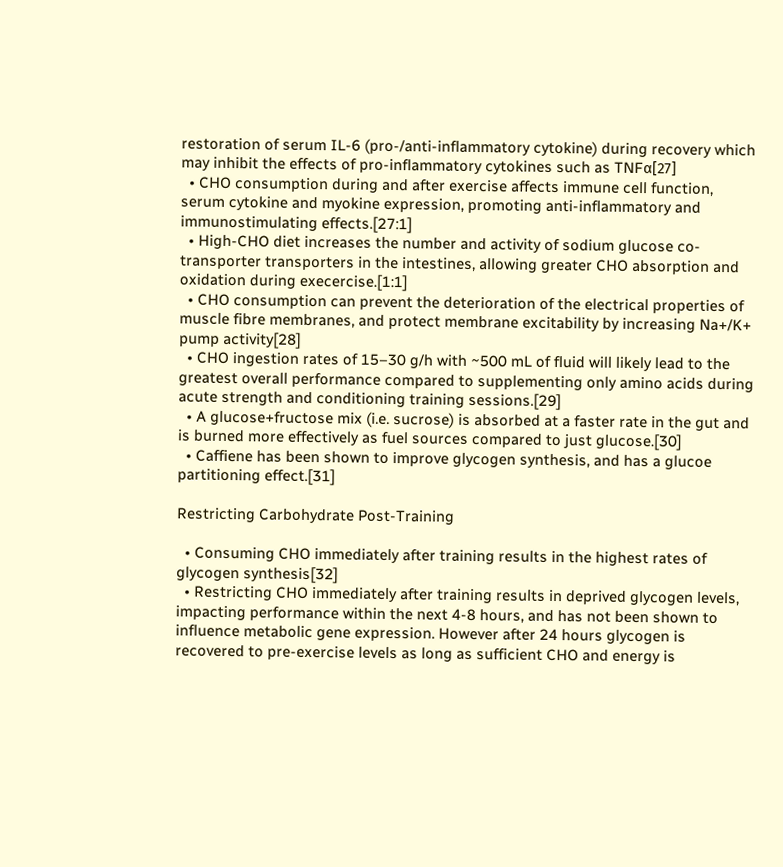restoration of serum IL-6 (pro-/anti-inflammatory cytokine) during recovery which may inhibit the effects of pro-inflammatory cytokines such as TNFα[27]
  • CHO consumption during and after exercise affects immune cell function, serum cytokine and myokine expression, promoting anti-inflammatory and immunostimulating effects.[27:1]
  • High-CHO diet increases the number and activity of sodium glucose co-transporter transporters in the intestines, allowing greater CHO absorption and oxidation during execercise.[1:1]
  • CHO consumption can prevent the deterioration of the electrical properties of muscle fibre membranes, and protect membrane excitability by increasing Na+/K+ pump activity[28]
  • CHO ingestion rates of 15–30 g/h with ~500 mL of fluid will likely lead to the greatest overall performance compared to supplementing only amino acids during acute strength and conditioning training sessions.[29]
  • A glucose+fructose mix (i.e. sucrose) is absorbed at a faster rate in the gut and is burned more effectively as fuel sources compared to just glucose.[30]
  • Caffiene has been shown to improve glycogen synthesis, and has a glucoe partitioning effect.[31]

Restricting Carbohydrate Post-Training

  • Consuming CHO immediately after training results in the highest rates of glycogen synthesis[32]
  • Restricting CHO immediately after training results in deprived glycogen levels, impacting performance within the next 4-8 hours, and has not been shown to influence metabolic gene expression. However after 24 hours glycogen is recovered to pre-exercise levels as long as sufficient CHO and energy is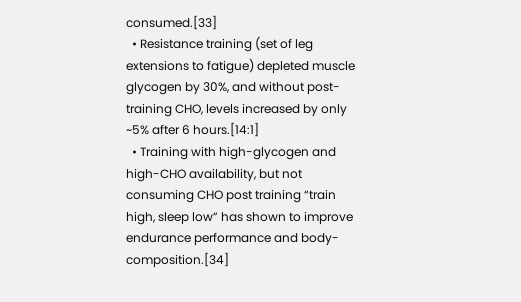consumed.[33]
  • Resistance training (set of leg extensions to fatigue) depleted muscle glycogen by 30%, and without post-training CHO, levels increased by only ~5% after 6 hours.[14:1]
  • Training with high-glycogen and high-CHO availability, but not consuming CHO post training “train high, sleep low” has shown to improve endurance performance and body-composition.[34]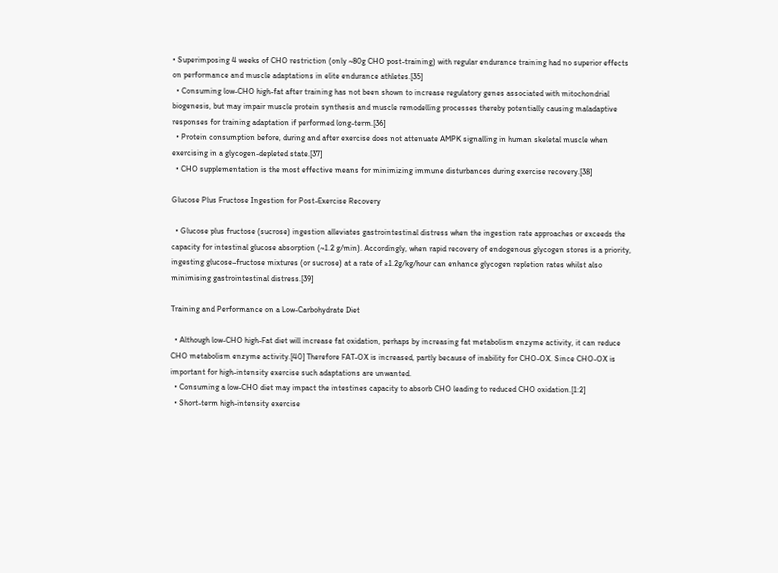• Superimposing 4 weeks of CHO restriction (only ~80g CHO post-training) with regular endurance training had no superior effects on performance and muscle adaptations in elite endurance athletes.[35]
  • Consuming low-CHO high-fat after training has not been shown to increase regulatory genes associated with mitochondrial biogenesis, but may impair muscle protein synthesis and muscle remodelling processes thereby potentially causing maladaptive responses for training adaptation if performed long-term.[36]
  • Protein consumption before, during and after exercise does not attenuate AMPK signalling in human skeletal muscle when exercising in a glycogen-depleted state.[37]
  • CHO supplementation is the most effective means for minimizing immune disturbances during exercise recovery.[38]

Glucose Plus Fructose Ingestion for Post-Exercise Recovery

  • Glucose plus fructose (sucrose) ingestion alleviates gastrointestinal distress when the ingestion rate approaches or exceeds the capacity for intestinal glucose absorption (~1.2 g/min). Accordingly, when rapid recovery of endogenous glycogen stores is a priority, ingesting glucose–fructose mixtures (or sucrose) at a rate of ≥1.2g/kg/hour can enhance glycogen repletion rates whilst also minimising gastrointestinal distress.[39]

Training and Performance on a Low-Carbohydrate Diet

  • Although low-CHO high-Fat diet will increase fat oxidation, perhaps by increasing fat metabolism enzyme activity, it can reduce CHO metabolism enzyme activity.[40] Therefore FAT-OX is increased, partly because of inability for CHO-OX. Since CHO-OX is important for high-intensity exercise such adaptations are unwanted.
  • Consuming a low-CHO diet may impact the intestines capacity to absorb CHO leading to reduced CHO oxidation.[1:2]
  • Short-term high-intensity exercise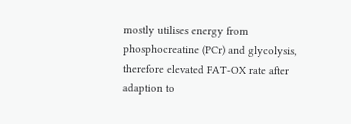mostly utilises energy from phosphocreatine (PCr) and glycolysis, therefore elevated FAT-OX rate after adaption to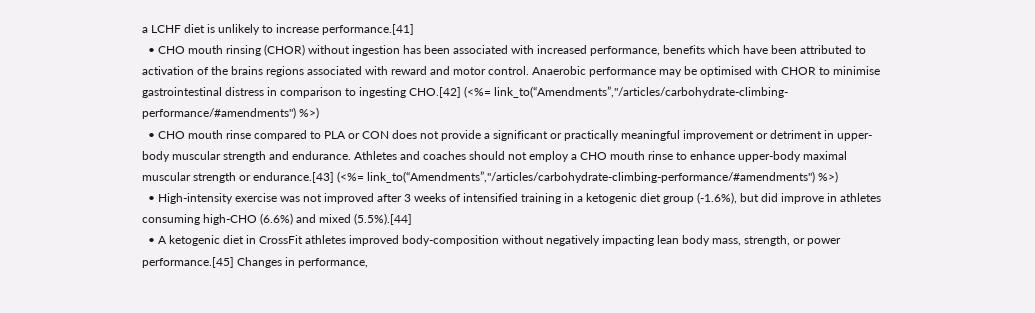a LCHF diet is unlikely to increase performance.[41]
  • CHO mouth rinsing (CHOR) without ingestion has been associated with increased performance, benefits which have been attributed to activation of the brains regions associated with reward and motor control. Anaerobic performance may be optimised with CHOR to minimise gastrointestinal distress in comparison to ingesting CHO.[42] (<%= link_to(“Amendments”,"/articles/carbohydrate-climbing-performance/#amendments") %>)
  • CHO mouth rinse compared to PLA or CON does not provide a significant or practically meaningful improvement or detriment in upper-body muscular strength and endurance. Athletes and coaches should not employ a CHO mouth rinse to enhance upper-body maximal muscular strength or endurance.[43] (<%= link_to(“Amendments”,"/articles/carbohydrate-climbing-performance/#amendments") %>)
  • High-intensity exercise was not improved after 3 weeks of intensified training in a ketogenic diet group (-1.6%), but did improve in athletes consuming high-CHO (6.6%) and mixed (5.5%).[44]
  • A ketogenic diet in CrossFit athletes improved body-composition without negatively impacting lean body mass, strength, or power performance.[45] Changes in performance,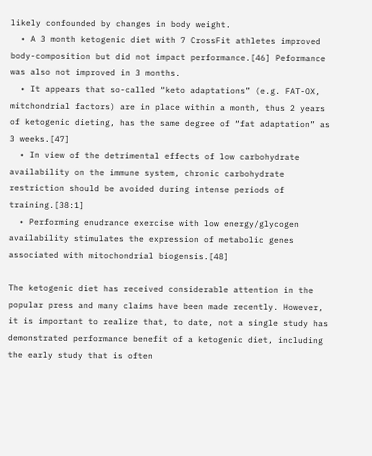likely confounded by changes in body weight.
  • A 3 month ketogenic diet with 7 CrossFit athletes improved body-composition but did not impact performance.[46] Peformance was also not improved in 3 months.
  • It appears that so-called “keto adaptations” (e.g. FAT-OX, mitchondrial factors) are in place within a month, thus 2 years of ketogenic dieting, has the same degree of “fat adaptation” as 3 weeks.[47]
  • In view of the detrimental effects of low carbohydrate availability on the immune system, chronic carbohydrate restriction should be avoided during intense periods of training.[38:1]
  • Performing enudrance exercise with low energy/glycogen availability stimulates the expression of metabolic genes associated with mitochondrial biogensis.[48]

The ketogenic diet has received considerable attention in the popular press and many claims have been made recently. However, it is important to realize that, to date, not a single study has demonstrated performance benefit of a ketogenic diet, including the early study that is often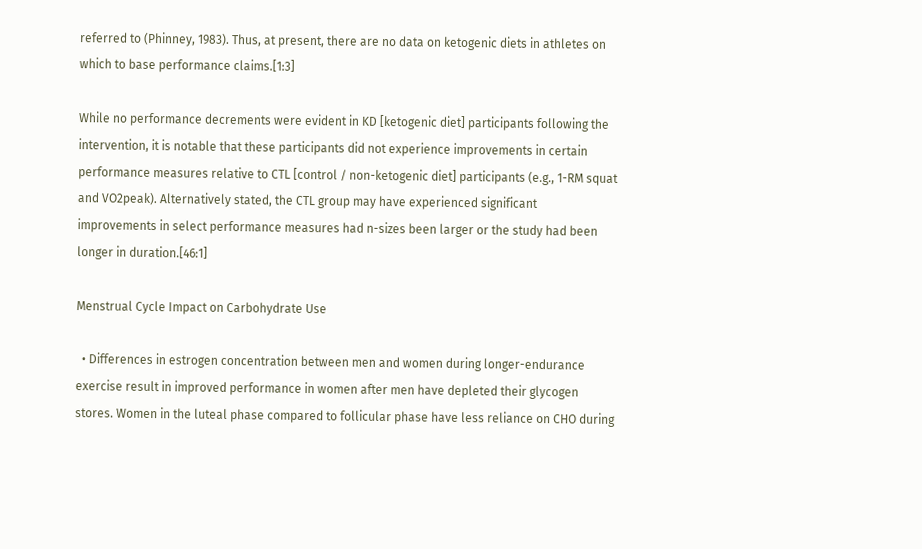referred to (Phinney, 1983). Thus, at present, there are no data on ketogenic diets in athletes on which to base performance claims.[1:3]

While no performance decrements were evident in KD [ketogenic diet] participants following the intervention, it is notable that these participants did not experience improvements in certain performance measures relative to CTL [control / non-ketogenic diet] participants (e.g., 1-RM squat and VO2peak). Alternatively stated, the CTL group may have experienced significant improvements in select performance measures had n-sizes been larger or the study had been longer in duration.[46:1]

Menstrual Cycle Impact on Carbohydrate Use

  • Differences in estrogen concentration between men and women during longer-endurance exercise result in improved performance in women after men have depleted their glycogen stores. Women in the luteal phase compared to follicular phase have less reliance on CHO during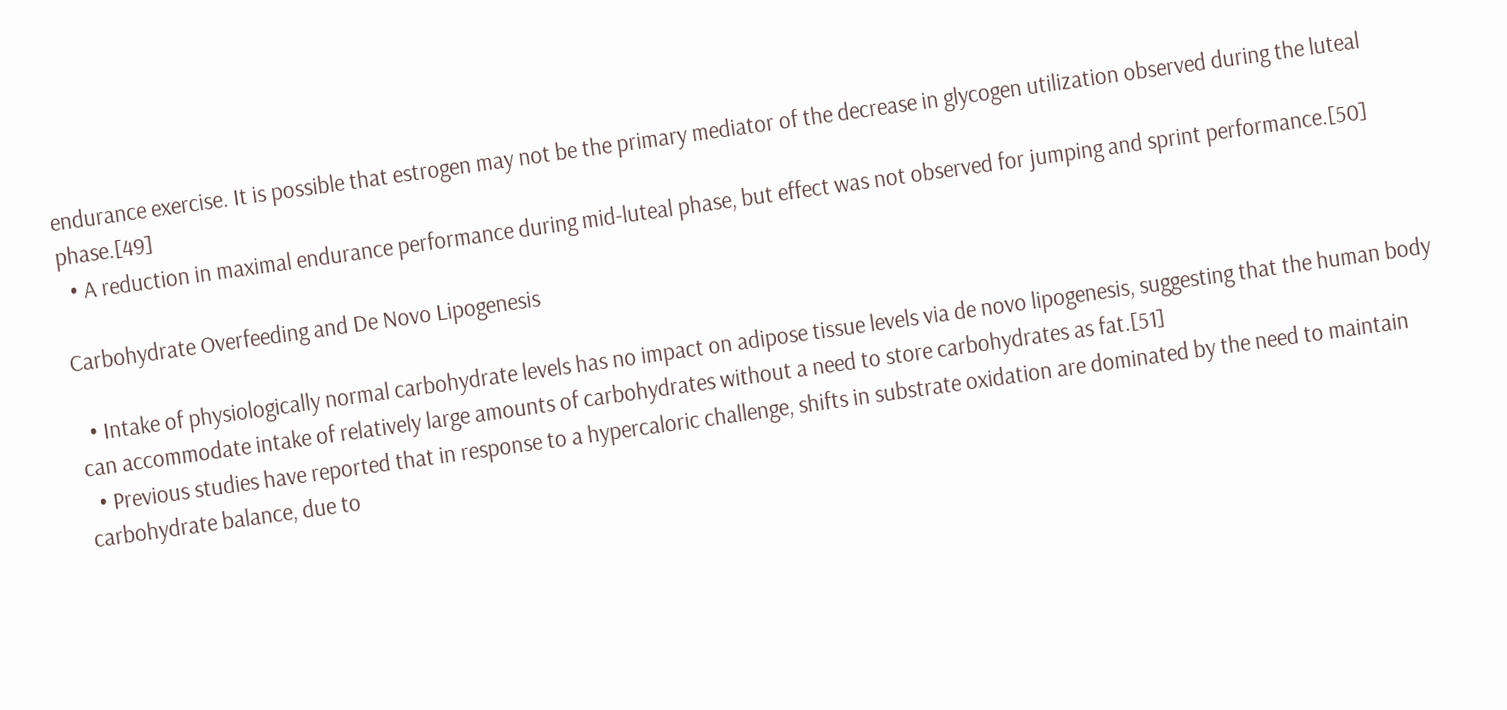endurance exercise. It is possible that estrogen may not be the primary mediator of the decrease in glycogen utilization observed during the luteal phase.[49]
  • A reduction in maximal endurance performance during mid-luteal phase, but effect was not observed for jumping and sprint performance.[50]

Carbohydrate Overfeeding and De Novo Lipogenesis

  • Intake of physiologically normal carbohydrate levels has no impact on adipose tissue levels via de novo lipogenesis, suggesting that the human body can accommodate intake of relatively large amounts of carbohydrates without a need to store carbohydrates as fat.[51]
  • Previous studies have reported that in response to a hypercaloric challenge, shifts in substrate oxidation are dominated by the need to maintain carbohydrate balance, due to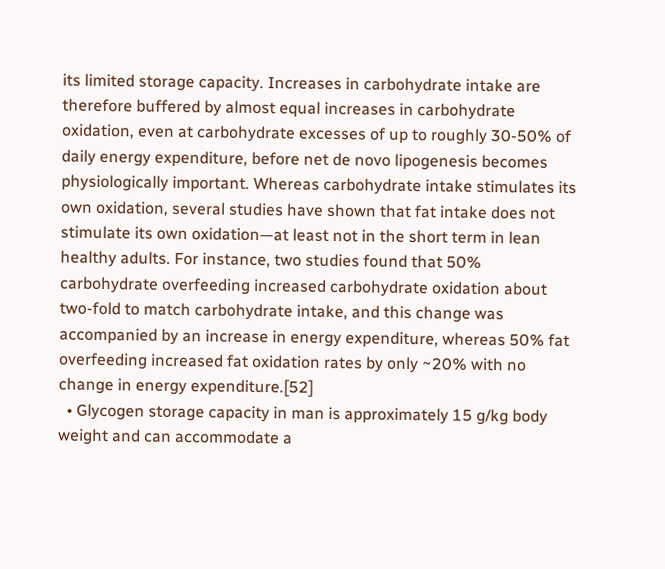its limited storage capacity. Increases in carbohydrate intake are therefore buffered by almost equal increases in carbohydrate oxidation, even at carbohydrate excesses of up to roughly 30-50% of daily energy expenditure, before net de novo lipogenesis becomes physiologically important. Whereas carbohydrate intake stimulates its own oxidation, several studies have shown that fat intake does not stimulate its own oxidation—at least not in the short term in lean healthy adults. For instance, two studies found that 50% carbohydrate overfeeding increased carbohydrate oxidation about two-fold to match carbohydrate intake, and this change was accompanied by an increase in energy expenditure, whereas 50% fat overfeeding increased fat oxidation rates by only ~20% with no change in energy expenditure.[52]
  • Glycogen storage capacity in man is approximately 15 g/kg body weight and can accommodate a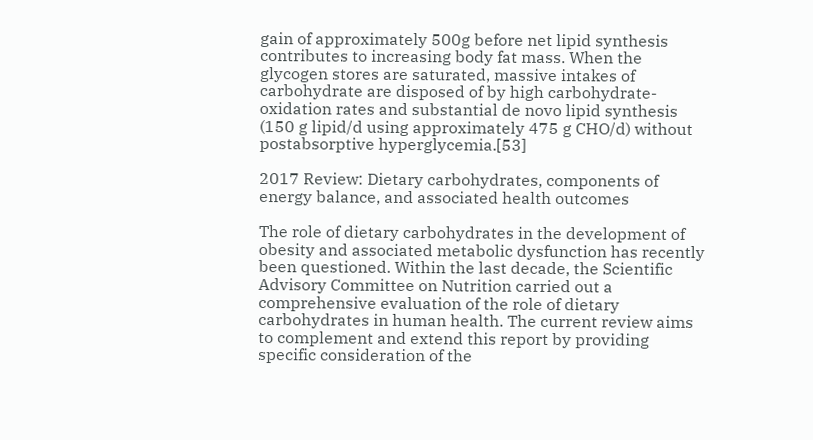gain of approximately 500g before net lipid synthesis contributes to increasing body fat mass. When the glycogen stores are saturated, massive intakes of carbohydrate are disposed of by high carbohydrate-oxidation rates and substantial de novo lipid synthesis (150 g lipid/d using approximately 475 g CHO/d) without postabsorptive hyperglycemia.[53]

2017 Review: Dietary carbohydrates, components of energy balance, and associated health outcomes

The role of dietary carbohydrates in the development of obesity and associated metabolic dysfunction has recently been questioned. Within the last decade, the Scientific Advisory Committee on Nutrition carried out a comprehensive evaluation of the role of dietary carbohydrates in human health. The current review aims to complement and extend this report by providing specific consideration of the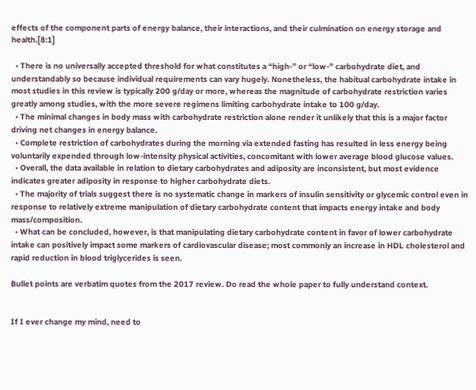effects of the component parts of energy balance, their interactions, and their culmination on energy storage and health.[8:1]

  • There is no universally accepted threshold for what constitutes a “high-” or “low-” carbohydrate diet, and understandably so because individual requirements can vary hugely. Nonetheless, the habitual carbohydrate intake in most studies in this review is typically 200 g/day or more, whereas the magnitude of carbohydrate restriction varies greatly among studies, with the more severe regimens limiting carbohydrate intake to 100 g/day.
  • The minimal changes in body mass with carbohydrate restriction alone render it unlikely that this is a major factor driving net changes in energy balance.
  • Complete restriction of carbohydrates during the morning via extended fasting has resulted in less energy being voluntarily expended through low-intensity physical activities, concomitant with lower average blood glucose values.
  • Overall, the data available in relation to dietary carbohydrates and adiposity are inconsistent, but most evidence indicates greater adiposity in response to higher carbohydrate diets.
  • The majority of trials suggest there is no systematic change in markers of insulin sensitivity or glycemic control even in response to relatively extreme manipulation of dietary carbohydrate content that impacts energy intake and body mass/composition.
  • What can be concluded, however, is that manipulating dietary carbohydrate content in favor of lower carbohydrate intake can positively impact some markers of cardiovascular disease; most commonly an increase in HDL cholesterol and rapid reduction in blood triglycerides is seen.

Bullet points are verbatim quotes from the 2017 review. Do read the whole paper to fully understand context.


If I ever change my mind, need to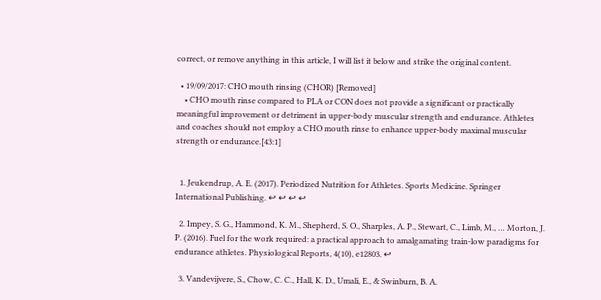correct, or remove anything in this article, I will list it below and strike the original content.

  • 19/09/2017: CHO mouth rinsing (CHOR) [Removed]
    • CHO mouth rinse compared to PLA or CON does not provide a significant or practically meaningful improvement or detriment in upper-body muscular strength and endurance. Athletes and coaches should not employ a CHO mouth rinse to enhance upper-body maximal muscular strength or endurance.[43:1]


  1. Jeukendrup, A. E. (2017). Periodized Nutrition for Athletes. Sports Medicine. Springer International Publishing. ↩ ↩ ↩ ↩

  2. Impey, S. G., Hammond, K. M., Shepherd, S. O., Sharples, A. P., Stewart, C., Limb, M., … Morton, J. P. (2016). Fuel for the work required: a practical approach to amalgamating train‐low paradigms for endurance athletes. Physiological Reports, 4(10), e12803. ↩

  3. Vandevijvere, S., Chow, C. C., Hall, K. D., Umali, E., & Swinburn, B. A.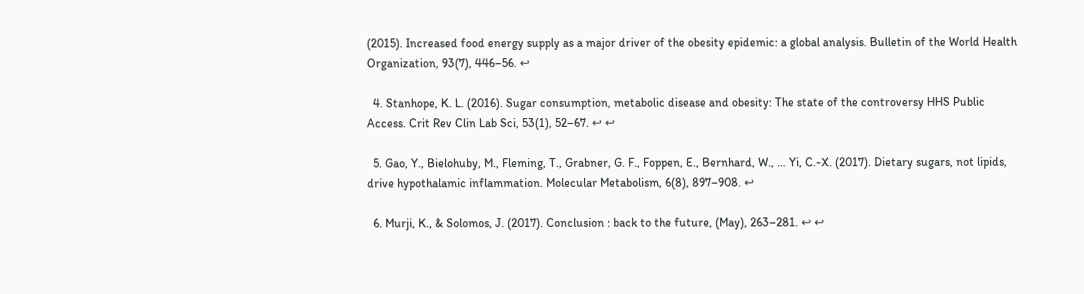(2015). Increased food energy supply as a major driver of the obesity epidemic: a global analysis. Bulletin of the World Health Organization, 93(7), 446–56. ↩

  4. Stanhope, K. L. (2016). Sugar consumption, metabolic disease and obesity: The state of the controversy HHS Public Access. Crit Rev Clin Lab Sci, 53(1), 52–67. ↩ ↩

  5. Gao, Y., Bielohuby, M., Fleming, T., Grabner, G. F., Foppen, E., Bernhard, W., … Yi, C.-X. (2017). Dietary sugars, not lipids, drive hypothalamic inflammation. Molecular Metabolism, 6(8), 897–908. ↩

  6. Murji, K., & Solomos, J. (2017). Conclusion : back to the future, (May), 263–281. ↩ ↩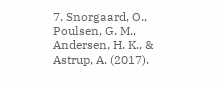7. Snorgaard, O., Poulsen, G. M., Andersen, H. K., & Astrup, A. (2017).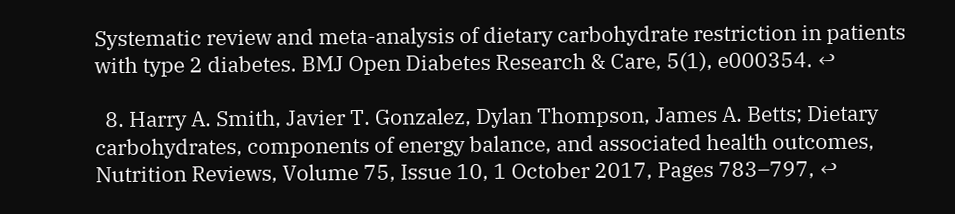Systematic review and meta-analysis of dietary carbohydrate restriction in patients with type 2 diabetes. BMJ Open Diabetes Research & Care, 5(1), e000354. ↩

  8. Harry A. Smith, Javier T. Gonzalez, Dylan Thompson, James A. Betts; Dietary carbohydrates, components of energy balance, and associated health outcomes, Nutrition Reviews, Volume 75, Issue 10, 1 October 2017, Pages 783–797, ↩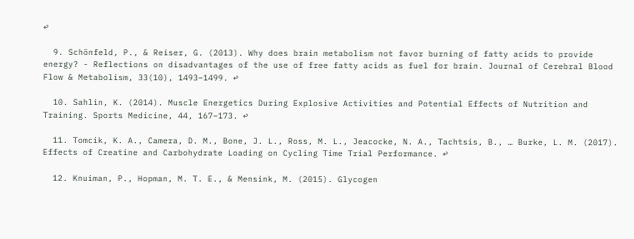↩

  9. Schönfeld, P., & Reiser, G. (2013). Why does brain metabolism not favor burning of fatty acids to provide energy? - Reflections on disadvantages of the use of free fatty acids as fuel for brain. Journal of Cerebral Blood Flow & Metabolism, 33(10), 1493–1499. ↩

  10. Sahlin, K. (2014). Muscle Energetics During Explosive Activities and Potential Effects of Nutrition and Training. Sports Medicine, 44, 167–173. ↩

  11. Tomcik, K. A., Camera, D. M., Bone, J. L., Ross, M. L., Jeacocke, N. A., Tachtsis, B., … Burke, L. M. (2017). Effects of Creatine and Carbohydrate Loading on Cycling Time Trial Performance. ↩

  12. Knuiman, P., Hopman, M. T. E., & Mensink, M. (2015). Glycogen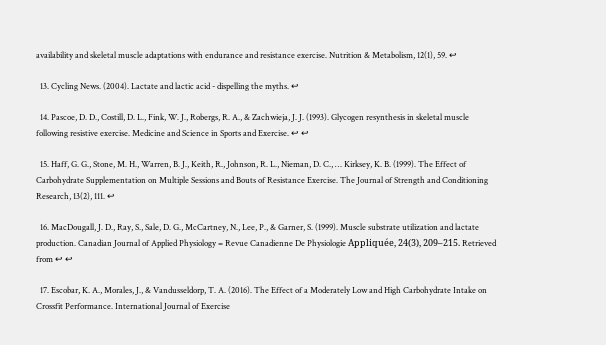availability and skeletal muscle adaptations with endurance and resistance exercise. Nutrition & Metabolism, 12(1), 59. ↩

  13. Cycling News. (2004). Lactate and lactic acid - dispelling the myths. ↩

  14. Pascoe, D. D., Costill, D. L., Fink, W. J., Robergs, R. A., & Zachwieja, J. J. (1993). Glycogen resynthesis in skeletal muscle following resistive exercise. Medicine and Science in Sports and Exercise. ↩ ↩

  15. Haff, G. G., Stone, M. H., Warren, B. J., Keith, R., Johnson, R. L., Nieman, D. C., … Kirksey, K. B. (1999). The Effect of Carbohydrate Supplementation on Multiple Sessions and Bouts of Resistance Exercise. The Journal of Strength and Conditioning Research, 13(2), 111. ↩

  16. MacDougall, J. D., Ray, S., Sale, D. G., McCartney, N., Lee, P., & Garner, S. (1999). Muscle substrate utilization and lactate production. Canadian Journal of Applied Physiology = Revue Canadienne De Physiologie Appliquée, 24(3), 209–215. Retrieved from ↩ ↩

  17. Escobar, K. A., Morales, J., & Vandusseldorp, T. A. (2016). The Effect of a Moderately Low and High Carbohydrate Intake on Crossfit Performance. International Journal of Exercise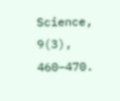Science, 9(3), 460–470.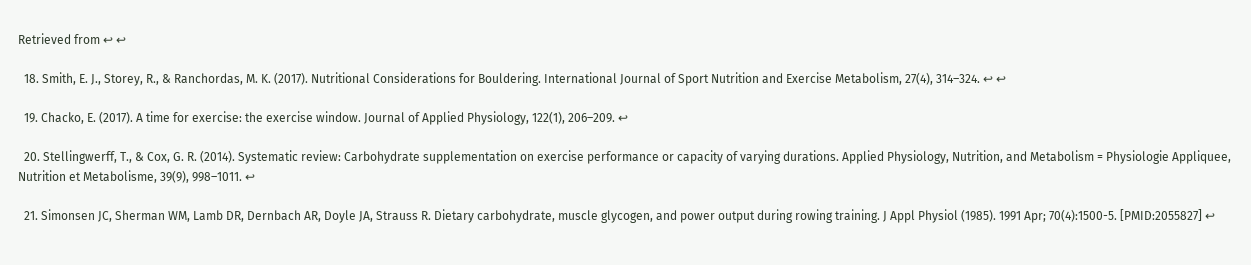Retrieved from ↩ ↩

  18. Smith, E. J., Storey, R., & Ranchordas, M. K. (2017). Nutritional Considerations for Bouldering. International Journal of Sport Nutrition and Exercise Metabolism, 27(4), 314–324. ↩ ↩

  19. Chacko, E. (2017). A time for exercise: the exercise window. Journal of Applied Physiology, 122(1), 206–209. ↩

  20. Stellingwerff, T., & Cox, G. R. (2014). Systematic review: Carbohydrate supplementation on exercise performance or capacity of varying durations. Applied Physiology, Nutrition, and Metabolism = Physiologie Appliquee, Nutrition et Metabolisme, 39(9), 998–1011. ↩

  21. Simonsen JC, Sherman WM, Lamb DR, Dernbach AR, Doyle JA, Strauss R. Dietary carbohydrate, muscle glycogen, and power output during rowing training. J Appl Physiol (1985). 1991 Apr; 70(4):1500-5. [PMID:2055827] ↩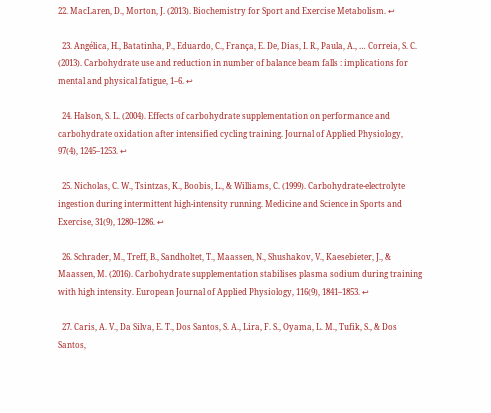22. MacLaren, D., Morton, J. (2013). Biochemistry for Sport and Exercise Metabolism. ↩

  23. Angélica, H., Batatinha, P., Eduardo, C., França, E. De, Dias, I. R., Paula, A., … Correia, S. C. (2013). Carbohydrate use and reduction in number of balance beam falls : implications for mental and physical fatigue, 1–6. ↩

  24. Halson, S. L. (2004). Effects of carbohydrate supplementation on performance and carbohydrate oxidation after intensified cycling training. Journal of Applied Physiology, 97(4), 1245–1253. ↩

  25. Nicholas, C. W., Tsintzas, K., Boobis, L., & Williams, C. (1999). Carbohydrate-electrolyte ingestion during intermittent high-intensity running. Medicine and Science in Sports and Exercise, 31(9), 1280–1286. ↩

  26. Schrader, M., Treff, B., Sandholtet, T., Maassen, N., Shushakov, V., Kaesebieter, J., & Maassen, M. (2016). Carbohydrate supplementation stabilises plasma sodium during training with high intensity. European Journal of Applied Physiology, 116(9), 1841–1853. ↩

  27. Caris, A. V., Da Silva, E. T., Dos Santos, S. A., Lira, F. S., Oyama, L. M., Tufik, S., & Dos Santos,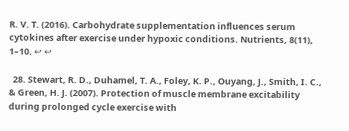R. V. T. (2016). Carbohydrate supplementation influences serum cytokines after exercise under hypoxic conditions. Nutrients, 8(11), 1–10. ↩ ↩

  28. Stewart, R. D., Duhamel, T. A., Foley, K. P., Ouyang, J., Smith, I. C., & Green, H. J. (2007). Protection of muscle membrane excitability during prolonged cycle exercise with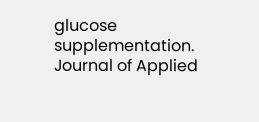glucose supplementation. Journal of Applied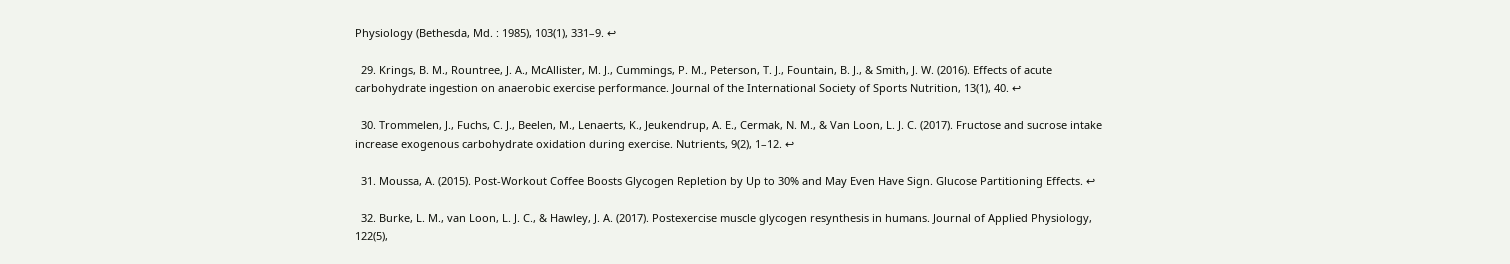Physiology (Bethesda, Md. : 1985), 103(1), 331–9. ↩

  29. Krings, B. M., Rountree, J. A., McAllister, M. J., Cummings, P. M., Peterson, T. J., Fountain, B. J., & Smith, J. W. (2016). Effects of acute carbohydrate ingestion on anaerobic exercise performance. Journal of the International Society of Sports Nutrition, 13(1), 40. ↩

  30. Trommelen, J., Fuchs, C. J., Beelen, M., Lenaerts, K., Jeukendrup, A. E., Cermak, N. M., & Van Loon, L. J. C. (2017). Fructose and sucrose intake increase exogenous carbohydrate oxidation during exercise. Nutrients, 9(2), 1–12. ↩

  31. Moussa, A. (2015). Post-Workout Coffee Boosts Glycogen Repletion by Up to 30% and May Even Have Sign. Glucose Partitioning Effects. ↩

  32. Burke, L. M., van Loon, L. J. C., & Hawley, J. A. (2017). Postexercise muscle glycogen resynthesis in humans. Journal of Applied Physiology, 122(5),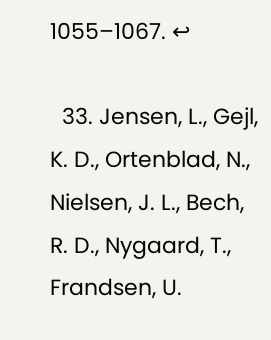1055–1067. ↩

  33. Jensen, L., Gejl, K. D., Ortenblad, N., Nielsen, J. L., Bech, R. D., Nygaard, T., Frandsen, U.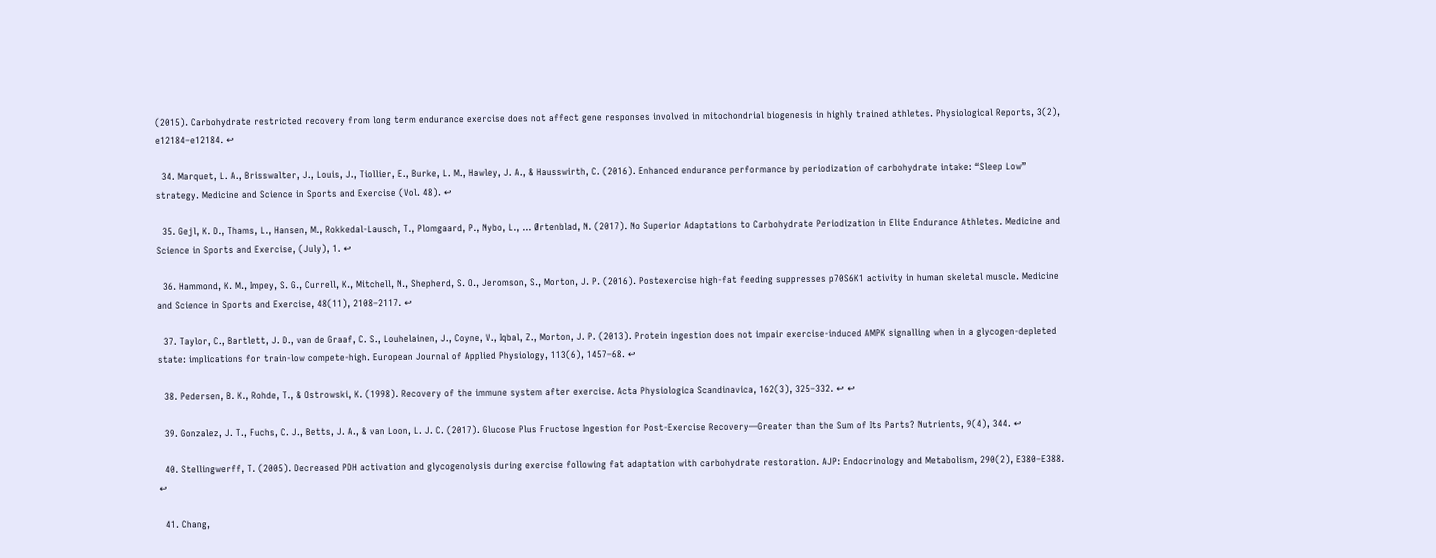(2015). Carbohydrate restricted recovery from long term endurance exercise does not affect gene responses involved in mitochondrial biogenesis in highly trained athletes. Physiological Reports, 3(2), e12184–e12184. ↩

  34. Marquet, L. A., Brisswalter, J., Louis, J., Tiollier, E., Burke, L. M., Hawley, J. A., & Hausswirth, C. (2016). Enhanced endurance performance by periodization of carbohydrate intake: “Sleep Low” strategy. Medicine and Science in Sports and Exercise (Vol. 48). ↩

  35. Gejl, K. D., Thams, L., Hansen, M., Rokkedal-Lausch, T., Plomgaard, P., Nybo, L., … Ørtenblad, N. (2017). No Superior Adaptations to Carbohydrate Periodization in Elite Endurance Athletes. Medicine and Science in Sports and Exercise, (July), 1. ↩

  36. Hammond, K. M., Impey, S. G., Currell, K., Mitchell, N., Shepherd, S. O., Jeromson, S., Morton, J. P. (2016). Postexercise high-fat feeding suppresses p70S6K1 activity in human skeletal muscle. Medicine and Science in Sports and Exercise, 48(11), 2108–2117. ↩

  37. Taylor, C., Bartlett, J. D., van de Graaf, C. S., Louhelainen, J., Coyne, V., Iqbal, Z., Morton, J. P. (2013). Protein ingestion does not impair exercise-induced AMPK signalling when in a glycogen-depleted state: implications for train-low compete-high. European Journal of Applied Physiology, 113(6), 1457–68. ↩

  38. Pedersen, B. K., Rohde, T., & Ostrowski, K. (1998). Recovery of the immune system after exercise. Acta Physiologica Scandinavica, 162(3), 325–332. ↩ ↩

  39. Gonzalez, J. T., Fuchs, C. J., Betts, J. A., & van Loon, L. J. C. (2017). Glucose Plus Fructose Ingestion for Post-Exercise Recovery—Greater than the Sum of Its Parts? Nutrients, 9(4), 344. ↩

  40. Stellingwerff, T. (2005). Decreased PDH activation and glycogenolysis during exercise following fat adaptation with carbohydrate restoration. AJP: Endocrinology and Metabolism, 290(2), E380–E388. ↩

  41. Chang,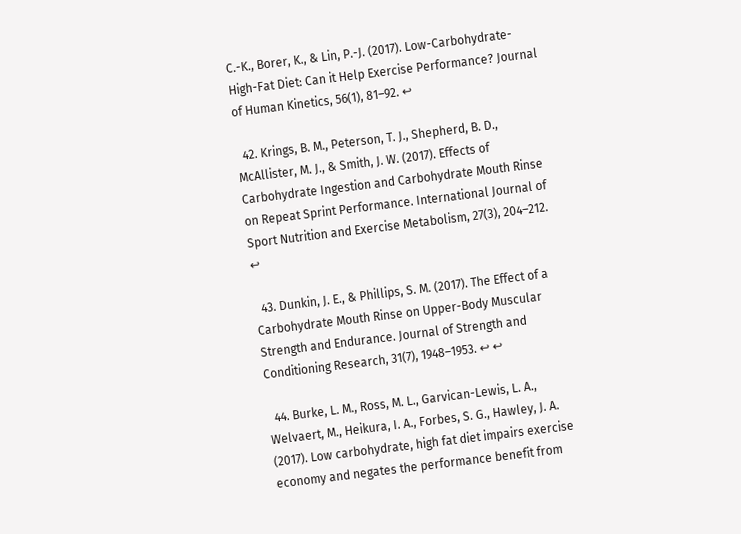C.-K., Borer, K., & Lin, P.-J. (2017). Low-Carbohydrate-High-Fat Diet: Can it Help Exercise Performance? Journal of Human Kinetics, 56(1), 81–92. ↩

  42. Krings, B. M., Peterson, T. J., Shepherd, B. D., McAllister, M. J., & Smith, J. W. (2017). Effects of Carbohydrate Ingestion and Carbohydrate Mouth Rinse on Repeat Sprint Performance. International Journal of Sport Nutrition and Exercise Metabolism, 27(3), 204–212. ↩

  43. Dunkin, J. E., & Phillips, S. M. (2017). The Effect of a Carbohydrate Mouth Rinse on Upper-Body Muscular Strength and Endurance. Journal of Strength and Conditioning Research, 31(7), 1948–1953. ↩ ↩

  44. Burke, L. M., Ross, M. L., Garvican-Lewis, L. A., Welvaert, M., Heikura, I. A., Forbes, S. G., Hawley, J. A. (2017). Low carbohydrate, high fat diet impairs exercise economy and negates the performance benefit from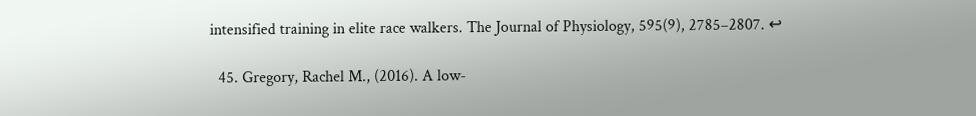intensified training in elite race walkers. The Journal of Physiology, 595(9), 2785–2807. ↩

  45. Gregory, Rachel M., (2016). A low-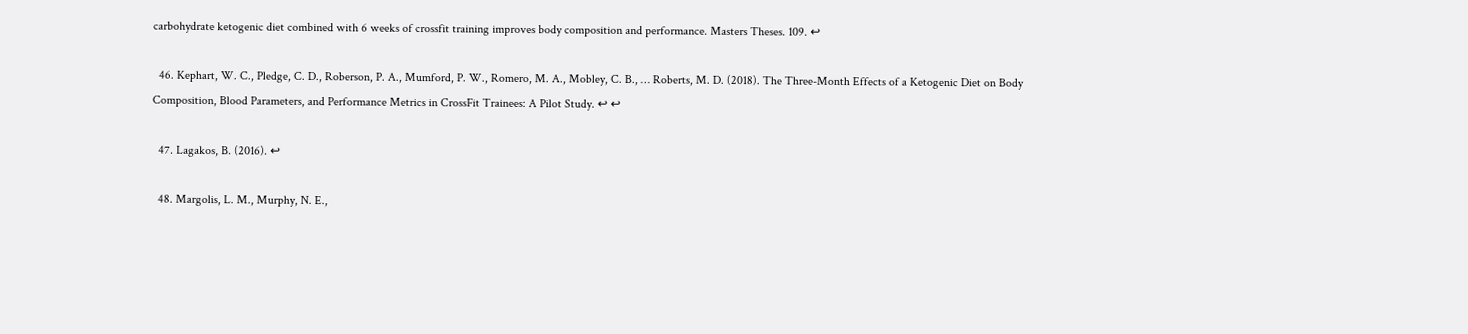carbohydrate ketogenic diet combined with 6 weeks of crossfit training improves body composition and performance. Masters Theses. 109. ↩

  46. Kephart, W. C., Pledge, C. D., Roberson, P. A., Mumford, P. W., Romero, M. A., Mobley, C. B., … Roberts, M. D. (2018). The Three-Month Effects of a Ketogenic Diet on Body Composition, Blood Parameters, and Performance Metrics in CrossFit Trainees: A Pilot Study. ↩ ↩

  47. Lagakos, B. (2016). ↩

  48. Margolis, L. M., Murphy, N. E.,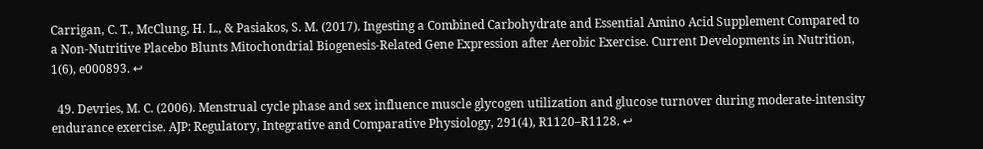Carrigan, C. T., McClung, H. L., & Pasiakos, S. M. (2017). Ingesting a Combined Carbohydrate and Essential Amino Acid Supplement Compared to a Non-Nutritive Placebo Blunts Mitochondrial Biogenesis-Related Gene Expression after Aerobic Exercise. Current Developments in Nutrition, 1(6), e000893. ↩

  49. Devries, M. C. (2006). Menstrual cycle phase and sex influence muscle glycogen utilization and glucose turnover during moderate-intensity endurance exercise. AJP: Regulatory, Integrative and Comparative Physiology, 291(4), R1120–R1128. ↩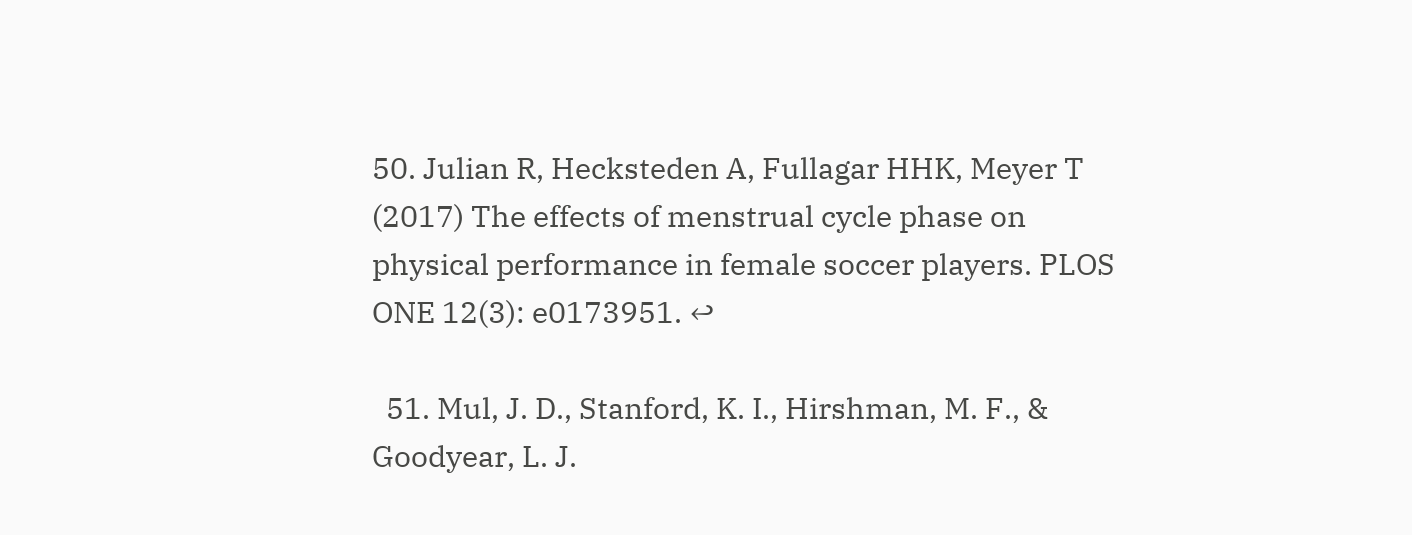50. Julian R, Hecksteden A, Fullagar HHK, Meyer T (2017) The effects of menstrual cycle phase on physical performance in female soccer players. PLOS ONE 12(3): e0173951. ↩

  51. Mul, J. D., Stanford, K. I., Hirshman, M. F., & Goodyear, L. J.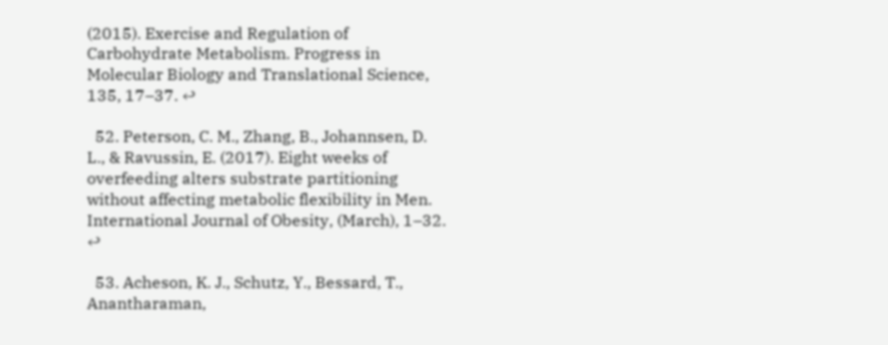(2015). Exercise and Regulation of Carbohydrate Metabolism. Progress in Molecular Biology and Translational Science, 135, 17–37. ↩

  52. Peterson, C. M., Zhang, B., Johannsen, D. L., & Ravussin, E. (2017). Eight weeks of overfeeding alters substrate partitioning without affecting metabolic flexibility in Men. International Journal of Obesity, (March), 1–32. ↩

  53. Acheson, K. J., Schutz, Y., Bessard, T., Anantharaman,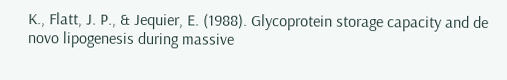K., Flatt, J. P., & Jequier, E. (1988). Glycoprotein storage capacity and de novo lipogenesis during massive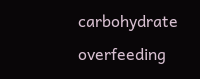carbohydrate overfeeding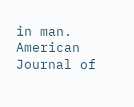in man. American Journal of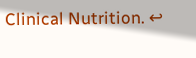Clinical Nutrition. ↩